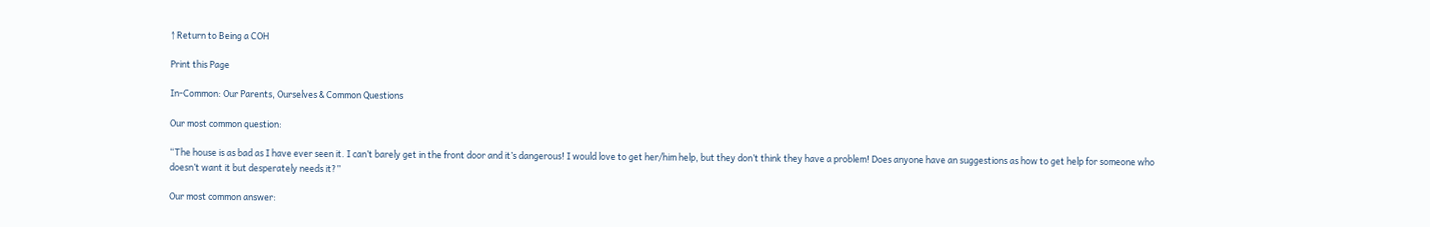↑ Return to Being a COH

Print this Page

In-Common: Our Parents, Ourselves & Common Questions

Our most common question:

“The house is as bad as I have ever seen it. I can’t barely get in the front door and it’s dangerous! I would love to get her/him help, but they don’t think they have a problem! Does anyone have an suggestions as how to get help for someone who doesn’t want it but desperately needs it?”

Our most common answer: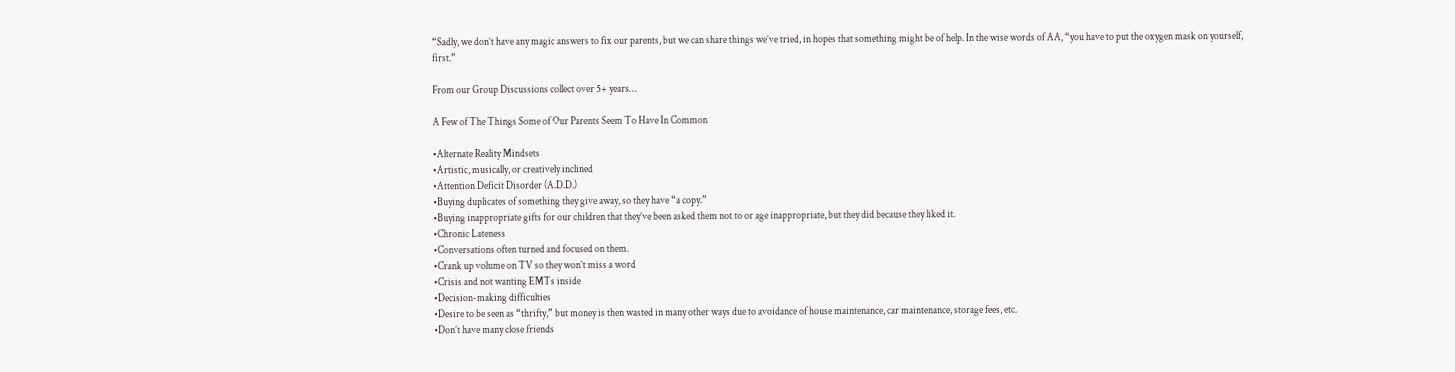“Sadly, we don’t have any magic answers to fix our parents, but we can share things we’ve tried, in hopes that something might be of help. In the wise words of AA, “you have to put the oxygen mask on yourself, first.”

From our Group Discussions collect over 5+ years…

A Few of The Things Some of Our Parents Seem To Have In Common

•Alternate Reality Mindsets
•Artistic, musically, or creatively inclined
•Attention Deficit Disorder (A.D.D.)
•Buying duplicates of something they give away, so they have “a copy.”
•Buying inappropriate gifts for our children that they’ve been asked them not to or age inappropriate, but they did because they liked it.
•Chronic Lateness
•Conversations often turned and focused on them.
•Crank up volume on TV so they won’t miss a word
•Crisis and not wanting EMTs inside
•Decision-making difficulties
•Desire to be seen as “thrifty,” but money is then wasted in many other ways due to avoidance of house maintenance, car maintenance, storage fees, etc.
•Don’t have many close friends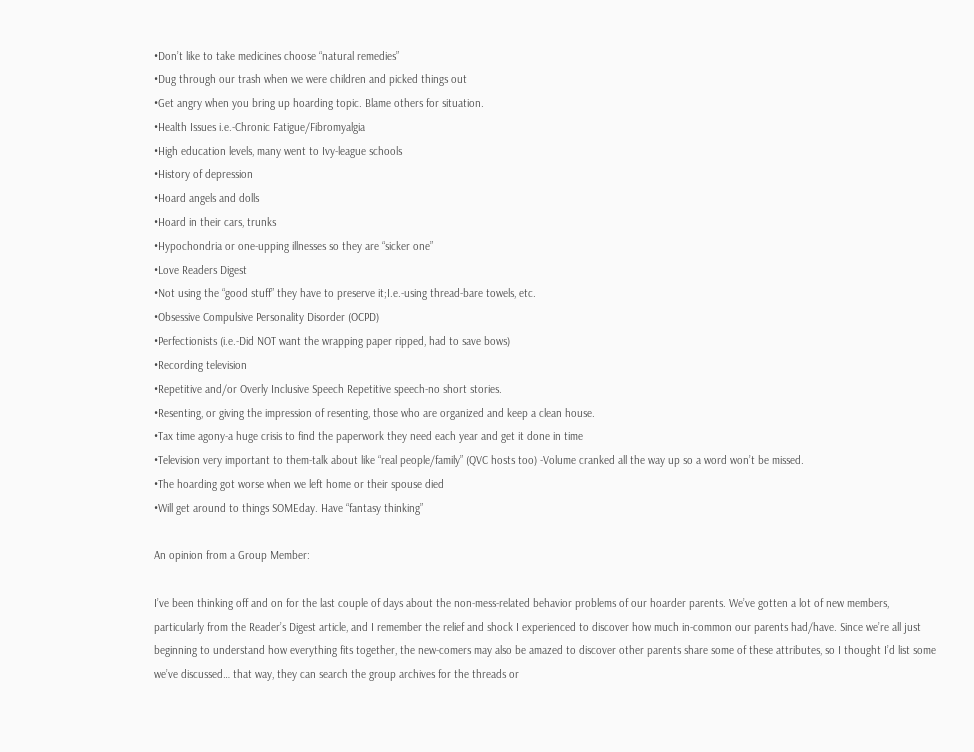•Don’t like to take medicines choose “natural remedies”
•Dug through our trash when we were children and picked things out
•Get angry when you bring up hoarding topic. Blame others for situation.
•Health Issues i.e.-Chronic Fatigue/Fibromyalgia
•High education levels, many went to Ivy-league schools
•History of depression
•Hoard angels and dolls
•Hoard in their cars, trunks
•Hypochondria or one-upping illnesses so they are “sicker one”
•Love Readers Digest
•Not using the “good stuff” they have to preserve it;I.e.-using thread-bare towels, etc.
•Obsessive Compulsive Personality Disorder (OCPD)
•Perfectionists (i.e.-Did NOT want the wrapping paper ripped, had to save bows)
•Recording television
•Repetitive and/or Overly Inclusive Speech Repetitive speech-no short stories.
•Resenting, or giving the impression of resenting, those who are organized and keep a clean house.
•Tax time agony-a huge crisis to find the paperwork they need each year and get it done in time
•Television very important to them-talk about like “real people/family” (QVC hosts too) -Volume cranked all the way up so a word won’t be missed.
•The hoarding got worse when we left home or their spouse died
•Will get around to things SOMEday. Have “fantasy thinking”

An opinion from a Group Member:

I’ve been thinking off and on for the last couple of days about the non-mess-related behavior problems of our hoarder parents. We’ve gotten a lot of new members, particularly from the Reader’s Digest article, and I remember the relief and shock I experienced to discover how much in-common our parents had/have. Since we’re all just beginning to understand how everything fits together, the new-comers may also be amazed to discover other parents share some of these attributes, so I thought I’d list some we’ve discussed… that way, they can search the group archives for the threads or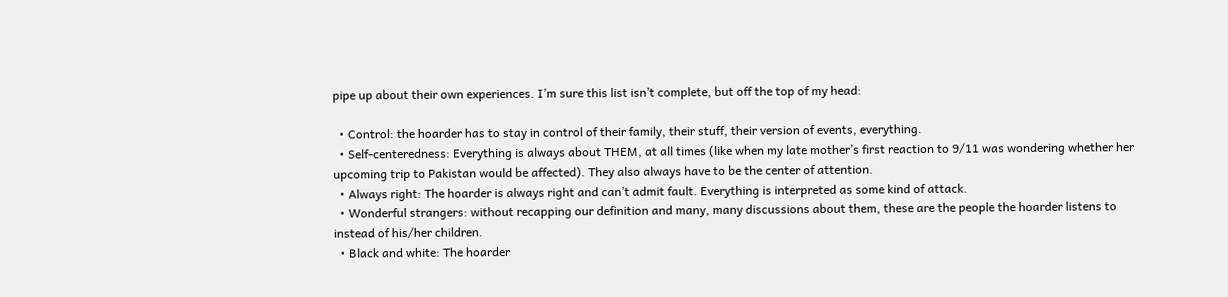pipe up about their own experiences. I’m sure this list isn’t complete, but off the top of my head:

  • Control: the hoarder has to stay in control of their family, their stuff, their version of events, everything.
  • Self-centeredness: Everything is always about THEM, at all times (like when my late mother’s first reaction to 9/11 was wondering whether her upcoming trip to Pakistan would be affected). They also always have to be the center of attention.
  • Always right: The hoarder is always right and can’t admit fault. Everything is interpreted as some kind of attack.
  • Wonderful strangers: without recapping our definition and many, many discussions about them, these are the people the hoarder listens to instead of his/her children.
  • Black and white: The hoarder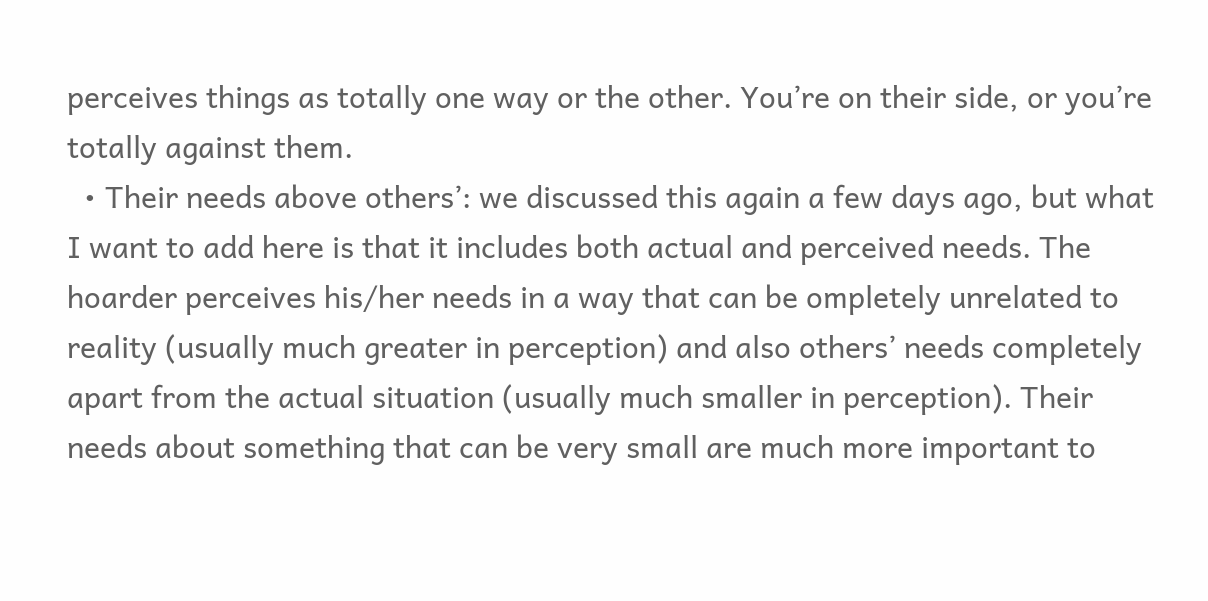perceives things as totally one way or the other. You’re on their side, or you’re totally against them.
  • Their needs above others’: we discussed this again a few days ago, but what I want to add here is that it includes both actual and perceived needs. The hoarder perceives his/her needs in a way that can be ompletely unrelated to reality (usually much greater in perception) and also others’ needs completely apart from the actual situation (usually much smaller in perception). Their needs about something that can be very small are much more important to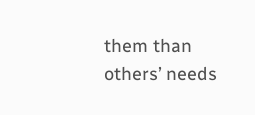them than others’ needs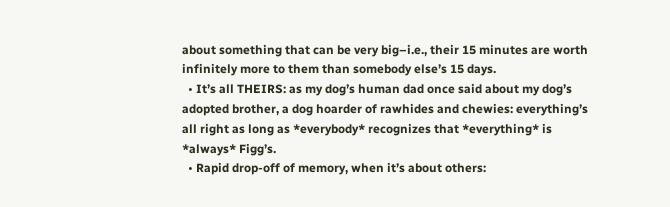about something that can be very big–i.e., their 15 minutes are worth infinitely more to them than somebody else’s 15 days.
  • It’s all THEIRS: as my dog’s human dad once said about my dog’s adopted brother, a dog hoarder of rawhides and chewies: everything’s all right as long as *everybody* recognizes that *everything* is *always* Figg’s.
  • Rapid drop-off of memory, when it’s about others: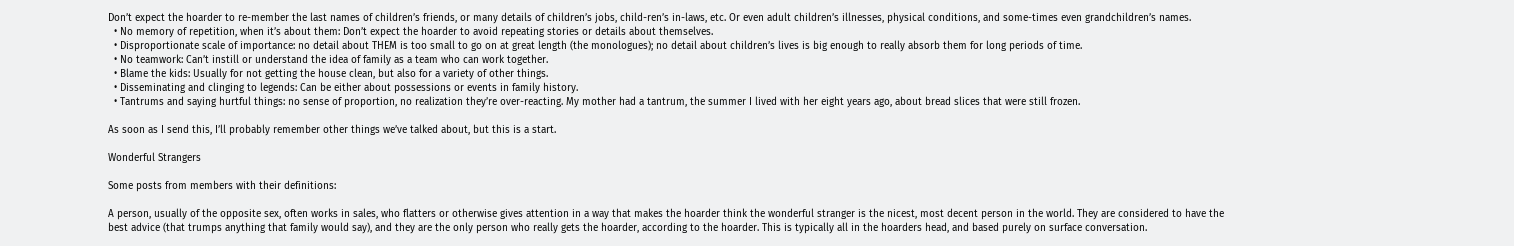Don’t expect the hoarder to re-member the last names of children’s friends, or many details of children’s jobs, child-ren’s in-laws, etc. Or even adult children’s illnesses, physical conditions, and some-times even grandchildren’s names.
  • No memory of repetition, when it’s about them: Don’t expect the hoarder to avoid repeating stories or details about themselves.
  • Disproportionate scale of importance: no detail about THEM is too small to go on at great length (the monologues); no detail about children’s lives is big enough to really absorb them for long periods of time.
  • No teamwork: Can’t instill or understand the idea of family as a team who can work together.
  • Blame the kids: Usually for not getting the house clean, but also for a variety of other things.
  • Disseminating and clinging to legends: Can be either about possessions or events in family history.
  • Tantrums and saying hurtful things: no sense of proportion, no realization they’re over-reacting. My mother had a tantrum, the summer I lived with her eight years ago, about bread slices that were still frozen.

As soon as I send this, I’ll probably remember other things we’ve talked about, but this is a start.

Wonderful Strangers

Some posts from members with their definitions:

A person, usually of the opposite sex, often works in sales, who flatters or otherwise gives attention in a way that makes the hoarder think the wonderful stranger is the nicest, most decent person in the world. They are considered to have the best advice (that trumps anything that family would say), and they are the only person who really gets the hoarder, according to the hoarder. This is typically all in the hoarders head, and based purely on surface conversation.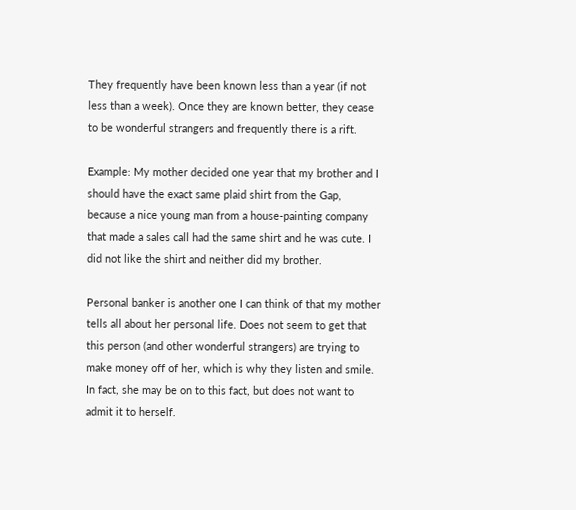They frequently have been known less than a year (if not less than a week). Once they are known better, they cease to be wonderful strangers and frequently there is a rift.

Example: My mother decided one year that my brother and I should have the exact same plaid shirt from the Gap, because a nice young man from a house-painting company that made a sales call had the same shirt and he was cute. I did not like the shirt and neither did my brother.

Personal banker is another one I can think of that my mother tells all about her personal life. Does not seem to get that this person (and other wonderful strangers) are trying to make money off of her, which is why they listen and smile. In fact, she may be on to this fact, but does not want to admit it to herself.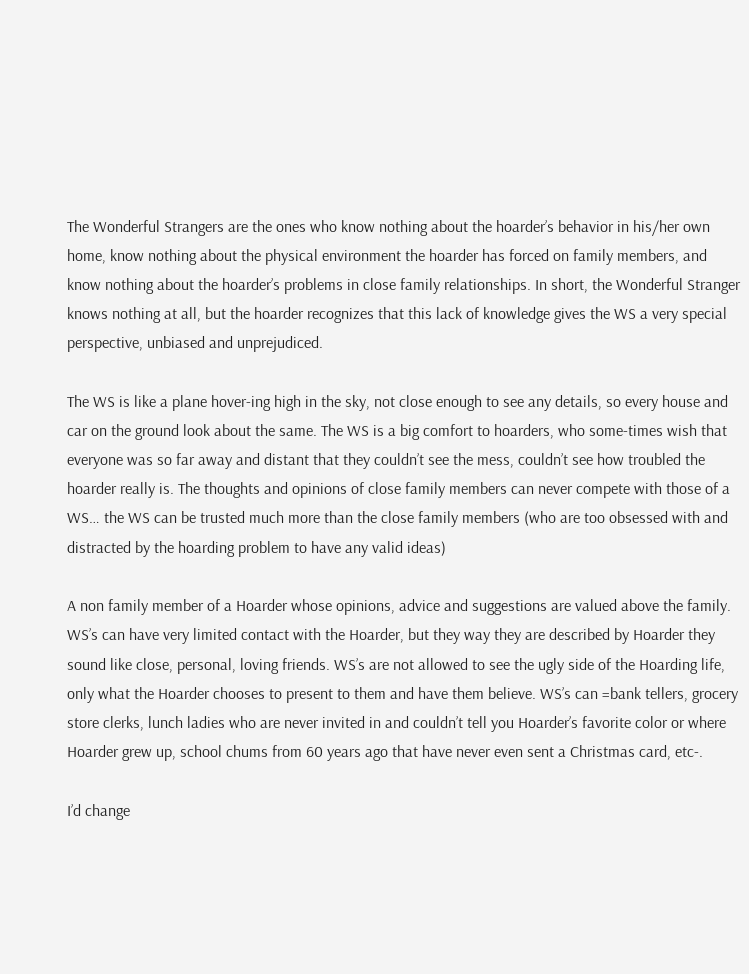The Wonderful Strangers are the ones who know nothing about the hoarder’s behavior in his/her own home, know nothing about the physical environment the hoarder has forced on family members, and know nothing about the hoarder’s problems in close family relationships. In short, the Wonderful Stranger knows nothing at all, but the hoarder recognizes that this lack of knowledge gives the WS a very special perspective, unbiased and unprejudiced.

The WS is like a plane hover-ing high in the sky, not close enough to see any details, so every house and car on the ground look about the same. The WS is a big comfort to hoarders, who some-times wish that everyone was so far away and distant that they couldn’t see the mess, couldn’t see how troubled the hoarder really is. The thoughts and opinions of close family members can never compete with those of a WS… the WS can be trusted much more than the close family members (who are too obsessed with and distracted by the hoarding problem to have any valid ideas)

A non family member of a Hoarder whose opinions, advice and suggestions are valued above the family. WS’s can have very limited contact with the Hoarder, but they way they are described by Hoarder they sound like close, personal, loving friends. WS’s are not allowed to see the ugly side of the Hoarding life, only what the Hoarder chooses to present to them and have them believe. WS’s can =bank tellers, grocery store clerks, lunch ladies who are never invited in and couldn’t tell you Hoarder’s favorite color or where Hoarder grew up, school chums from 60 years ago that have never even sent a Christmas card, etc-.

I’d change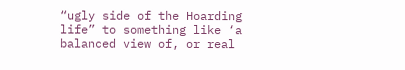“ugly side of the Hoarding life” to something like ‘a balanced view of, or real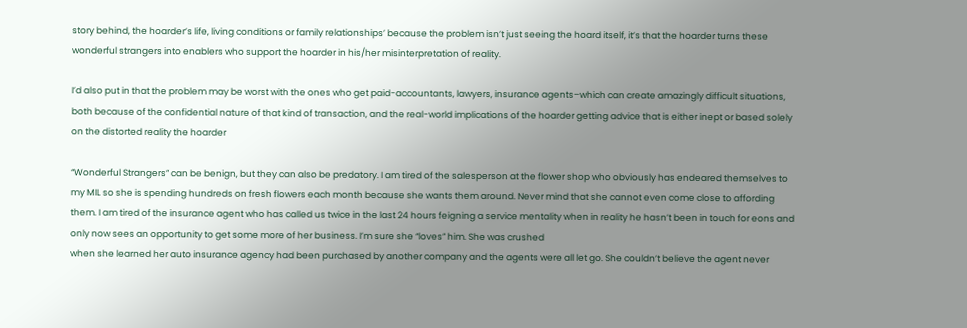story behind, the hoarder’s life, living conditions or family relationships’ because the problem isn’t just seeing the hoard itself, it’s that the hoarder turns these wonderful strangers into enablers who support the hoarder in his/her misinterpretation of reality.

I’d also put in that the problem may be worst with the ones who get paid-accountants, lawyers, insurance agents–which can create amazingly difficult situations, both because of the confidential nature of that kind of transaction, and the real-world implications of the hoarder getting advice that is either inept or based solely on the distorted reality the hoarder

“Wonderful Strangers” can be benign, but they can also be predatory. I am tired of the salesperson at the flower shop who obviously has endeared themselves to my MIL so she is spending hundreds on fresh flowers each month because she wants them around. Never mind that she cannot even come close to affording them. I am tired of the insurance agent who has called us twice in the last 24 hours feigning a service mentality when in reality he hasn’t been in touch for eons and only now sees an opportunity to get some more of her business. I’m sure she “loves” him. She was crushed
when she learned her auto insurance agency had been purchased by another company and the agents were all let go. She couldn’t believe the agent never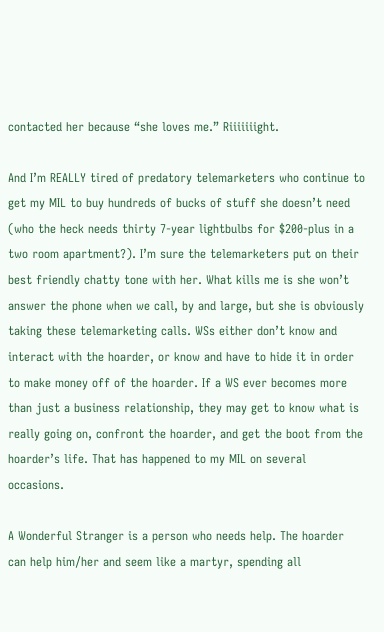contacted her because “she loves me.” Riiiiiiight.

And I’m REALLY tired of predatory telemarketers who continue to get my MIL to buy hundreds of bucks of stuff she doesn’t need (who the heck needs thirty 7-year lightbulbs for $200-plus in a two room apartment?). I’m sure the telemarketers put on their best friendly chatty tone with her. What kills me is she won’t answer the phone when we call, by and large, but she is obviously taking these telemarketing calls. WSs either don’t know and interact with the hoarder, or know and have to hide it in order to make money off of the hoarder. If a WS ever becomes more than just a business relationship, they may get to know what is really going on, confront the hoarder, and get the boot from the hoarder’s life. That has happened to my MIL on several occasions.

A Wonderful Stranger is a person who needs help. The hoarder can help him/her and seem like a martyr, spending all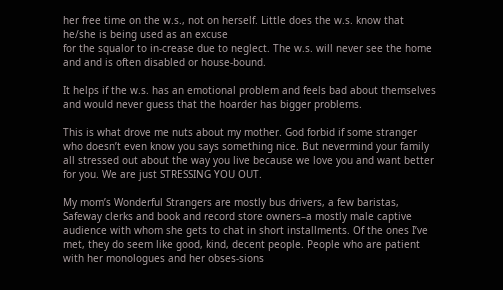her free time on the w.s., not on herself. Little does the w.s. know that he/she is being used as an excuse
for the squalor to in-crease due to neglect. The w.s. will never see the home and and is often disabled or house-bound.

It helps if the w.s. has an emotional problem and feels bad about themselves and would never guess that the hoarder has bigger problems.

This is what drove me nuts about my mother. God forbid if some stranger who doesn’t even know you says something nice. But nevermind your family all stressed out about the way you live because we love you and want better for you. We are just STRESSING YOU OUT.

My mom’s Wonderful Strangers are mostly bus drivers, a few baristas, Safeway clerks and book and record store owners–a mostly male captive audience with whom she gets to chat in short installments. Of the ones I’ve met, they do seem like good, kind, decent people. People who are patient with her monologues and her obses-sions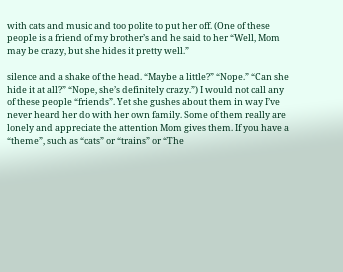with cats and music and too polite to put her off. (One of these people is a friend of my brother’s and he said to her “Well, Mom may be crazy, but she hides it pretty well.”

silence and a shake of the head. “Maybe a little?” “Nope.” “Can she hide it at all?” “Nope, she’s definitely crazy.”) I would not call any of these people “friends”. Yet she gushes about them in way I’ve never heard her do with her own family. Some of them really are lonely and appreciate the attention Mom gives them. If you have a “theme”, such as “cats” or “trains” or “The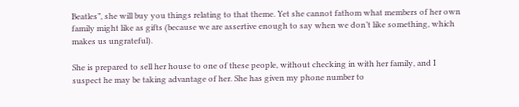Beatles”, she will buy you things relating to that theme. Yet she cannot fathom what members of her own family might like as gifts (because we are assertive enough to say when we don’t like something, which makes us ungrateful).

She is prepared to sell her house to one of these people, without checking in with her family, and I suspect he may be taking advantage of her. She has given my phone number to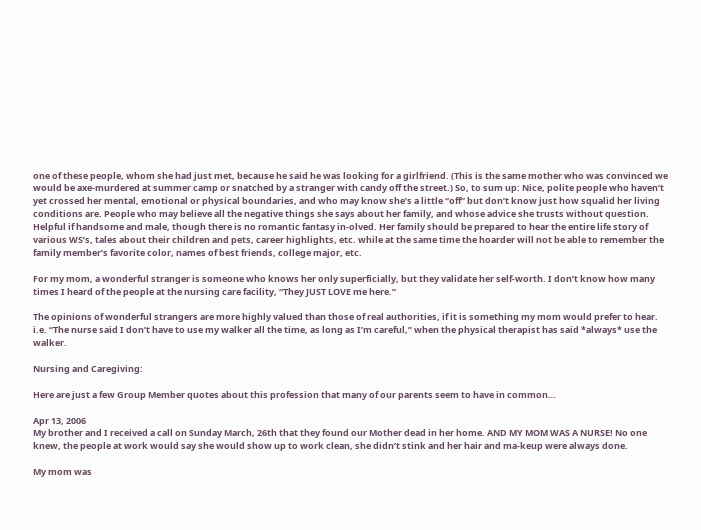one of these people, whom she had just met, because he said he was looking for a girlfriend. (This is the same mother who was convinced we would be axe-murdered at summer camp or snatched by a stranger with candy off the street.) So, to sum up: Nice, polite people who haven’t yet crossed her mental, emotional or physical boundaries, and who may know she’s a little “off” but don’t know just how squalid her living conditions are. People who may believe all the negative things she says about her family, and whose advice she trusts without question. Helpful if handsome and male, though there is no romantic fantasy in-olved. Her family should be prepared to hear the entire life story of various WS’s, tales about their children and pets, career highlights, etc. while at the same time the hoarder will not be able to remember the family member’s favorite color, names of best friends, college major, etc.

For my mom, a wonderful stranger is someone who knows her only superficially, but they validate her self-worth. I don’t know how many times I heard of the people at the nursing care facility, “They JUST LOVE me here.”

The opinions of wonderful strangers are more highly valued than those of real authorities, if it is something my mom would prefer to hear. i.e. “The nurse said I don’t have to use my walker all the time, as long as I’m careful,” when the physical therapist has said *always* use the walker.

Nursing and Caregiving:

Here are just a few Group Member quotes about this profession that many of our parents seem to have in common…

Apr 13, 2006
My brother and I received a call on Sunday March, 26th that they found our Mother dead in her home. AND MY MOM WAS A NURSE! No one knew, the people at work would say she would show up to work clean, she didn’t stink and her hair and ma-keup were always done.

My mom was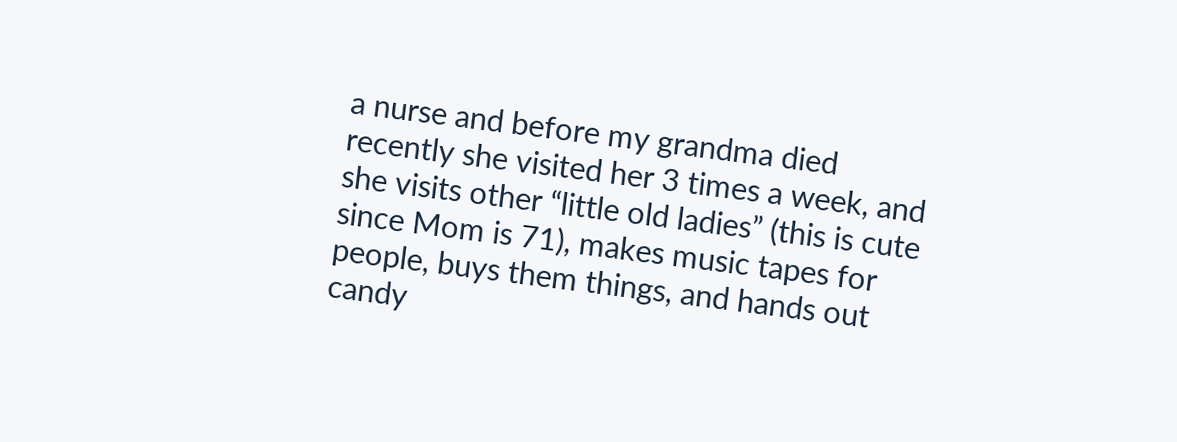a nurse and before my grandma died recently she visited her 3 times a week, and she visits other “little old ladies” (this is cute since Mom is 71), makes music tapes for people, buys them things, and hands out candy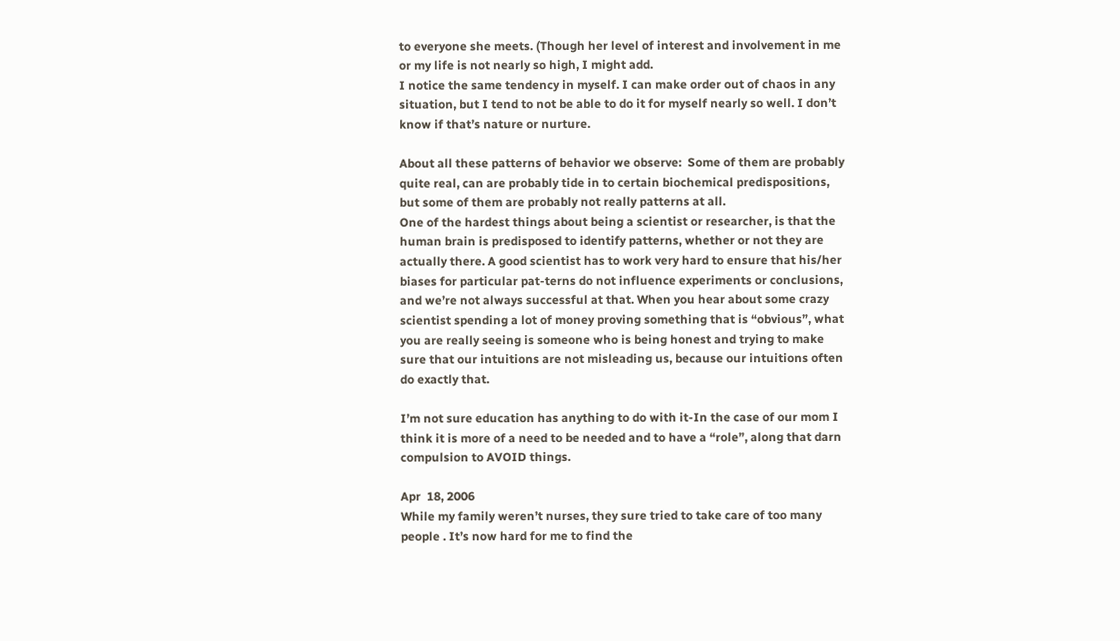to everyone she meets. (Though her level of interest and involvement in me or my life is not nearly so high, I might add.
I notice the same tendency in myself. I can make order out of chaos in any situation, but I tend to not be able to do it for myself nearly so well. I don’t know if that’s nature or nurture.

About all these patterns of behavior we observe:  Some of them are probably quite real, can are probably tide in to certain biochemical predispositions, but some of them are probably not really patterns at all.
One of the hardest things about being a scientist or researcher, is that the human brain is predisposed to identify patterns, whether or not they are actually there. A good scientist has to work very hard to ensure that his/her biases for particular pat-terns do not influence experiments or conclusions, and we’re not always successful at that. When you hear about some crazy scientist spending a lot of money proving something that is “obvious”, what you are really seeing is someone who is being honest and trying to make sure that our intuitions are not misleading us, because our intuitions often do exactly that.

I’m not sure education has anything to do with it-In the case of our mom I think it is more of a need to be needed and to have a “role”, along that darn compulsion to AVOID things.

Apr  18, 2006
While my family weren’t nurses, they sure tried to take care of too many people . It’s now hard for me to find the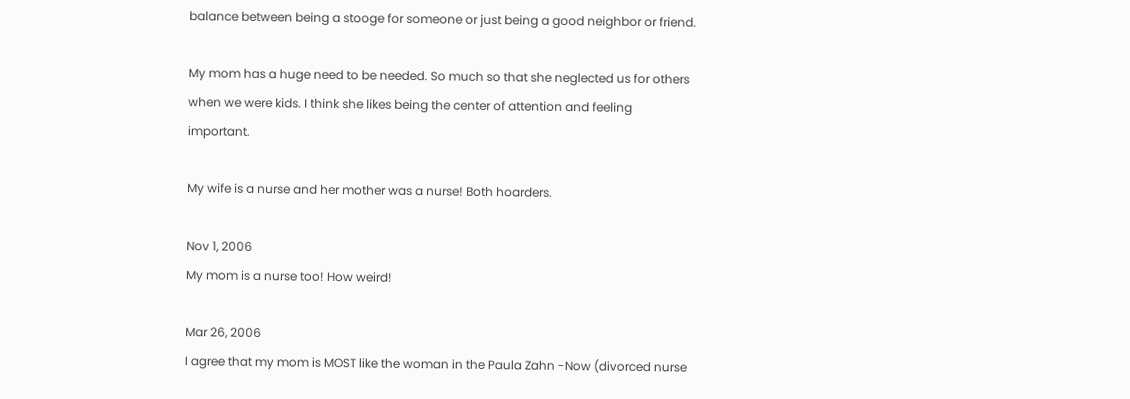balance between being a stooge for someone or just being a good neighbor or friend.

My mom has a huge need to be needed. So much so that she neglected us for others when we were kids. I think she likes being the center of attention and feeling important.

My wife is a nurse and her mother was a nurse! Both hoarders.

Nov 1, 2006
My mom is a nurse too! How weird!

Mar 26, 2006
I agree that my mom is MOST like the woman in the Paula Zahn -Now (divorced nurse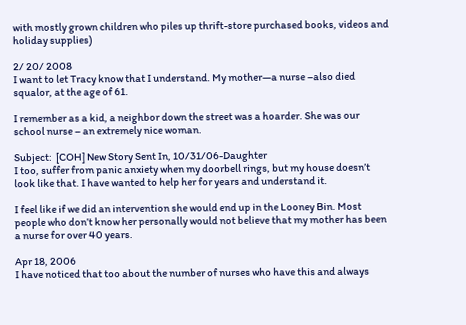with mostly grown children who piles up thrift-store purchased books, videos and holiday supplies)

2/ 20/ 2008
I want to let Tracy know that I understand. My mother—a nurse –also died squalor, at the age of 61.

I remember as a kid, a neighbor down the street was a hoarder. She was our school nurse – an extremely nice woman.

Subject:  [COH] New Story Sent In, 10/31/06-Daughter
I too, suffer from panic anxiety when my doorbell rings, but my house doesn’t look like that. I have wanted to help her for years and understand it.

I feel like if we did an intervention she would end up in the Looney Bin. Most people who don’t know her personally would not believe that my mother has been a nurse for over 40 years.

Apr 18, 2006
I have noticed that too about the number of nurses who have this and always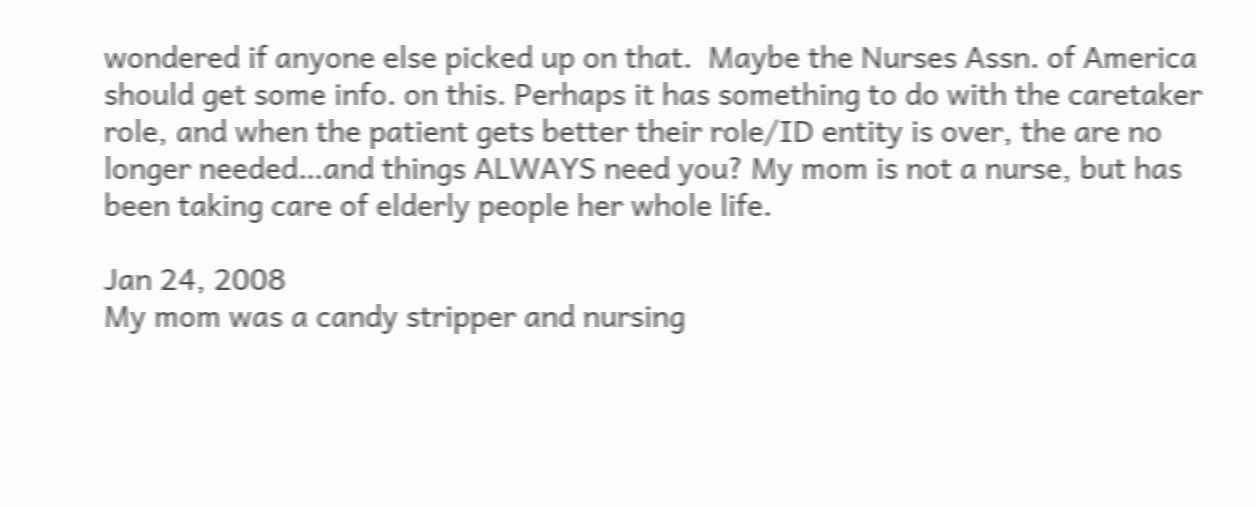wondered if anyone else picked up on that.  Maybe the Nurses Assn. of America should get some info. on this. Perhaps it has something to do with the caretaker role, and when the patient gets better their role/ID entity is over, the are no longer needed…and things ALWAYS need you? My mom is not a nurse, but has been taking care of elderly people her whole life.

Jan 24, 2008
My mom was a candy stripper and nursing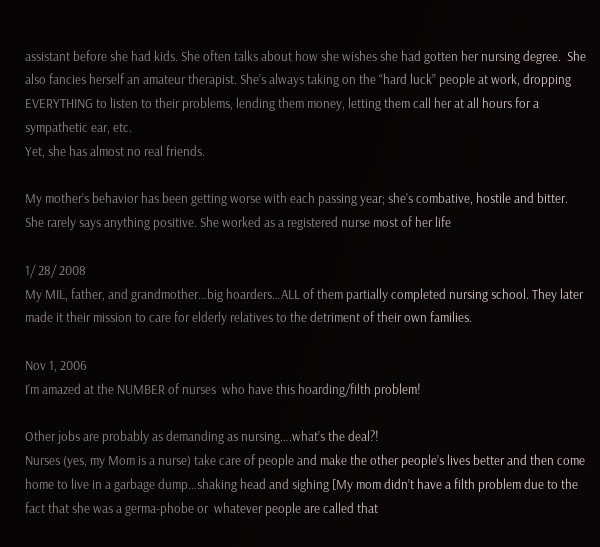assistant before she had kids. She often talks about how she wishes she had gotten her nursing degree.  She also fancies herself an amateur therapist. She’s always taking on the “hard luck” people at work, dropping EVERYTHING to listen to their problems, lending them money, letting them call her at all hours for a sympathetic ear, etc.
Yet, she has almost no real friends.

My mother’s behavior has been getting worse with each passing year; she’s combative, hostile and bitter. She rarely says anything positive. She worked as a registered nurse most of her life

1/ 28/ 2008
My MIL, father, and grandmother…big hoarders…ALL of them partially completed nursing school. They later made it their mission to care for elderly relatives to the detriment of their own families.

Nov 1, 2006
I’m amazed at the NUMBER of nurses  who have this hoarding/filth problem!

Other jobs are probably as demanding as nursing….what’s the deal?!
Nurses (yes, my Mom is a nurse) take care of people and make the other people’s lives better and then come home to live in a garbage dump…shaking head and sighing [My mom didn’t have a filth problem due to the fact that she was a germa-phobe or  whatever people are called that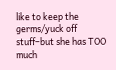like to keep the germs/yuck off  stuff–but she has TOO much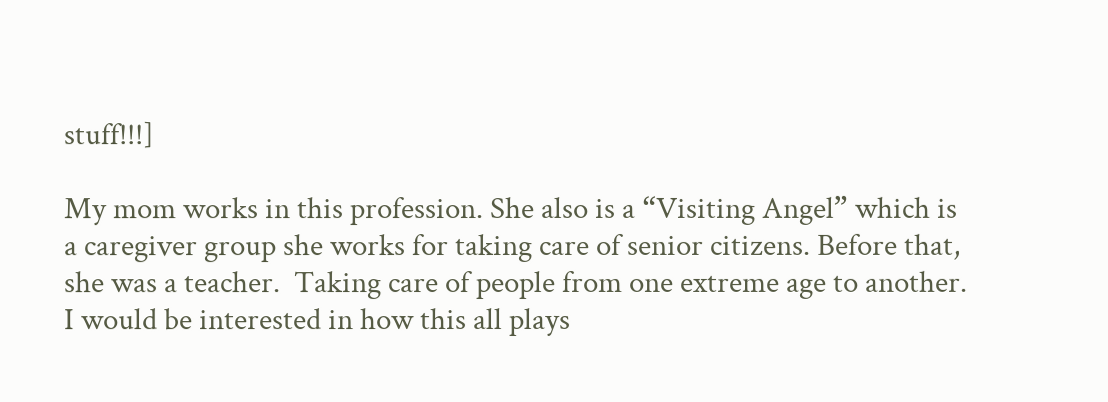stuff!!!]

My mom works in this profession. She also is a “Visiting Angel” which is a caregiver group she works for taking care of senior citizens. Before that, she was a teacher.  Taking care of people from one extreme age to another. I would be interested in how this all plays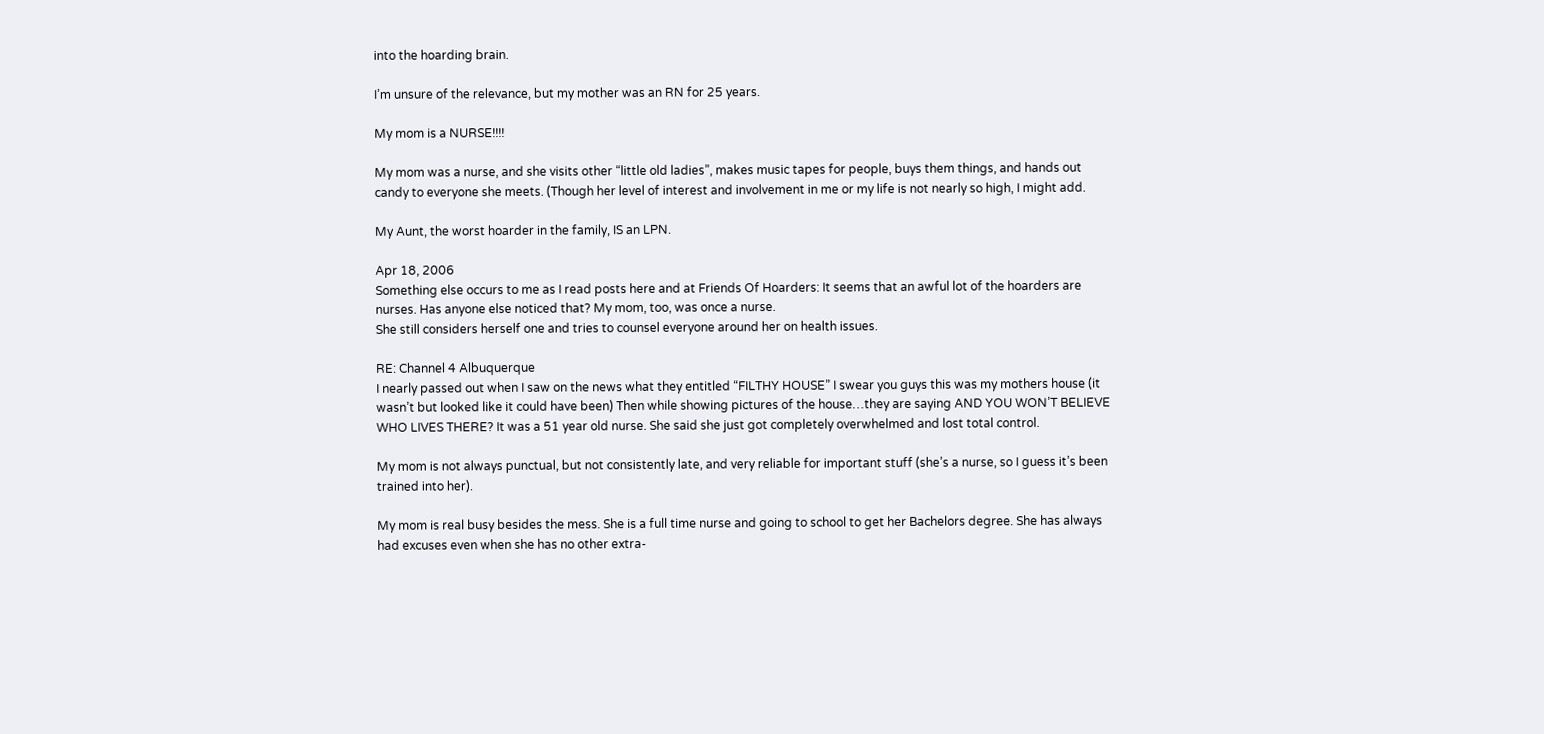into the hoarding brain.

I’m unsure of the relevance, but my mother was an RN for 25 years.

My mom is a NURSE!!!!

My mom was a nurse, and she visits other “little old ladies”, makes music tapes for people, buys them things, and hands out candy to everyone she meets. (Though her level of interest and involvement in me or my life is not nearly so high, I might add.

My Aunt, the worst hoarder in the family, IS an LPN.

Apr 18, 2006
Something else occurs to me as I read posts here and at Friends Of Hoarders: It seems that an awful lot of the hoarders are nurses. Has anyone else noticed that? My mom, too, was once a nurse.
She still considers herself one and tries to counsel everyone around her on health issues.

RE: Channel 4 Albuquerque
I nearly passed out when I saw on the news what they entitled “FILTHY HOUSE” I swear you guys this was my mothers house (it  wasn’t but looked like it could have been) Then while showing pictures of the house…they are saying AND YOU WON’T BELIEVE WHO LIVES THERE? It was a 51 year old nurse. She said she just got completely overwhelmed and lost total control.

My mom is not always punctual, but not consistently late, and very reliable for important stuff (she’s a nurse, so I guess it’s been trained into her).

My mom is real busy besides the mess. She is a full time nurse and going to school to get her Bachelors degree. She has always had excuses even when she has no other extra-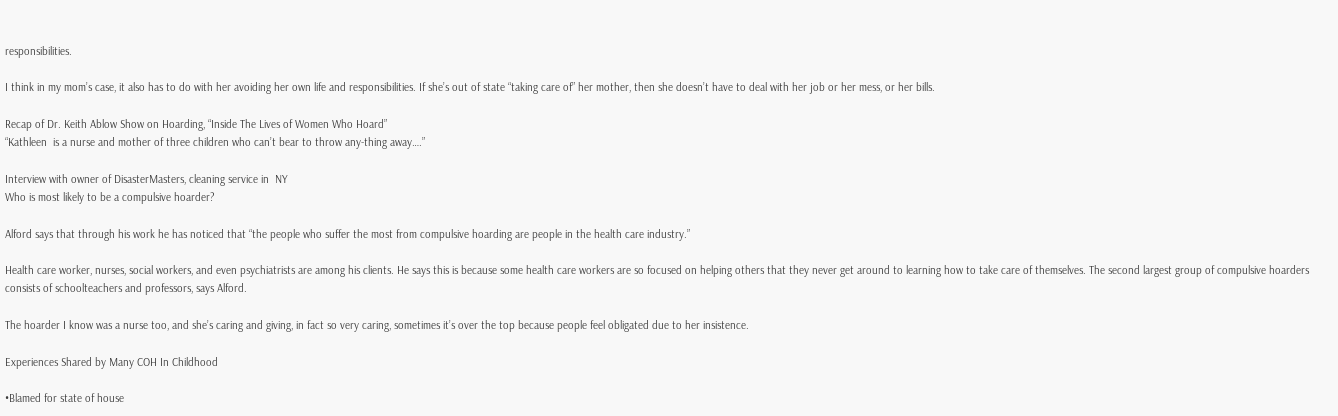responsibilities.

I think in my mom’s case, it also has to do with her avoiding her own life and responsibilities. If she’s out of state “taking care of” her mother, then she doesn’t have to deal with her job or her mess, or her bills.

Recap of Dr. Keith Ablow Show on Hoarding, “Inside The Lives of Women Who Hoard”
“Kathleen  is a nurse and mother of three children who can’t bear to throw any-thing away….”

Interview with owner of DisasterMasters, cleaning service in  NY
Who is most likely to be a compulsive hoarder?

Alford says that through his work he has noticed that “the people who suffer the most from compulsive hoarding are people in the health care industry.”

Health care worker, nurses, social workers, and even psychiatrists are among his clients. He says this is because some health care workers are so focused on helping others that they never get around to learning how to take care of themselves. The second largest group of compulsive hoarders consists of schoolteachers and professors, says Alford.

The hoarder I know was a nurse too, and she’s caring and giving, in fact so very caring, sometimes it’s over the top because people feel obligated due to her insistence.

Experiences Shared by Many COH In Childhood

•Blamed for state of house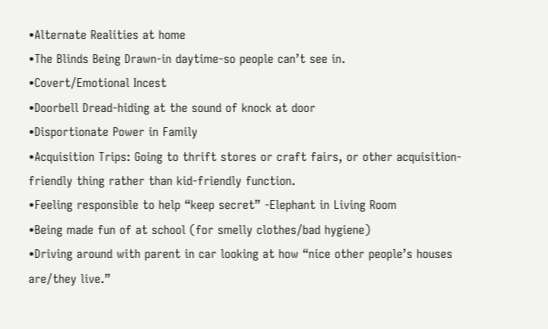•Alternate Realities at home
•The Blinds Being Drawn-in daytime-so people can’t see in.
•Covert/Emotional Incest
•Doorbell Dread-hiding at the sound of knock at door
•Disportionate Power in Family
•Acquisition Trips: Going to thrift stores or craft fairs, or other acquisition-friendly thing rather than kid-friendly function.
•Feeling responsible to help “keep secret” -Elephant in Living Room
•Being made fun of at school (for smelly clothes/bad hygiene)
•Driving around with parent in car looking at how “nice other people’s houses are/they live.”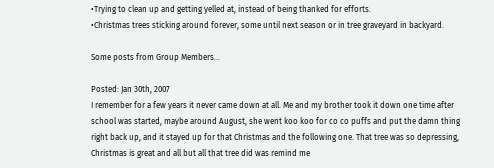•Trying to clean up and getting yelled at, instead of being thanked for efforts.
•Christmas trees sticking around forever, some until next season or in tree graveyard in backyard.

Some posts from Group Members…

Posted: Jan 30th, 2007
I remember for a few years it never came down at all. Me and my brother took it down one time after school was started, maybe around August, she went koo koo for co co puffs and put the damn thing right back up, and it stayed up for that Christmas and the following one. That tree was so depressing, Christmas is great and all but all that tree did was remind me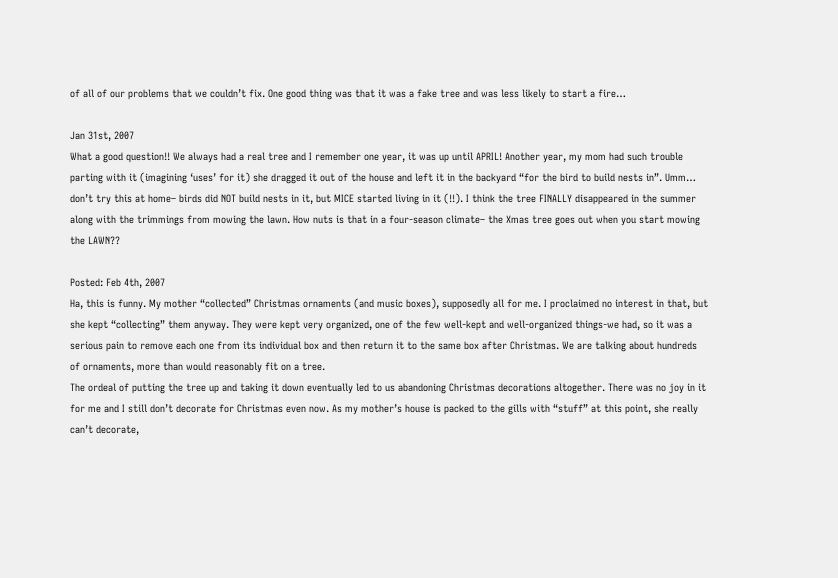of all of our problems that we couldn’t fix. One good thing was that it was a fake tree and was less likely to start a fire…

Jan 31st, 2007
What a good question!! We always had a real tree and I remember one year, it was up until APRIL! Another year, my mom had such trouble parting with it (imagining ‘uses’ for it) she dragged it out of the house and left it in the backyard “for the bird to build nests in”. Umm… don’t try this at home– birds did NOT build nests in it, but MICE started living in it (!!). I think the tree FINALLY disappeared in the summer along with the trimmings from mowing the lawn. How nuts is that in a four-season climate– the Xmas tree goes out when you start mowing the LAWN??

Posted: Feb 4th, 2007
Ha, this is funny. My mother “collected” Christmas ornaments (and music boxes), supposedly all for me. I proclaimed no interest in that, but she kept “collecting” them anyway. They were kept very organized, one of the few well-kept and well-organized things-we had, so it was a serious pain to remove each one from its individual box and then return it to the same box after Christmas. We are talking about hundreds of ornaments, more than would reasonably fit on a tree.
The ordeal of putting the tree up and taking it down eventually led to us abandoning Christmas decorations altogether. There was no joy in it for me and I still don’t decorate for Christmas even now. As my mother’s house is packed to the gills with “stuff” at this point, she really can’t decorate,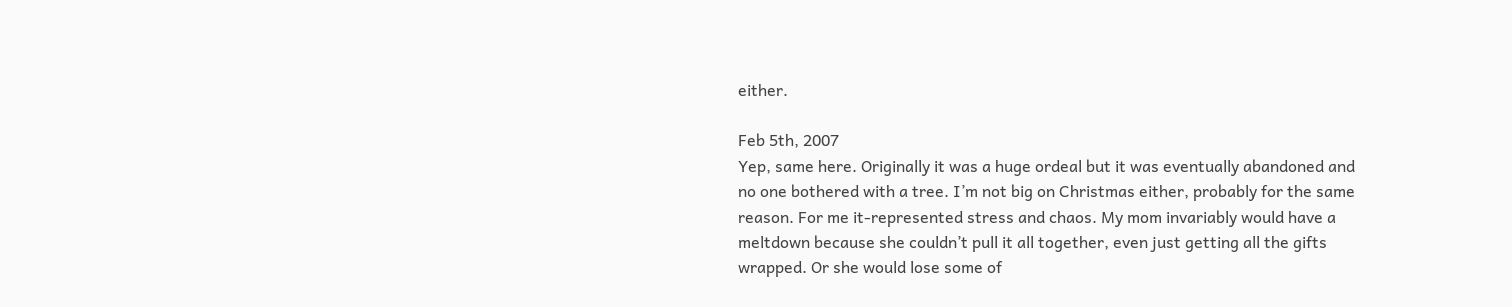either.

Feb 5th, 2007
Yep, same here. Originally it was a huge ordeal but it was eventually abandoned and no one bothered with a tree. I’m not big on Christmas either, probably for the same reason. For me it-represented stress and chaos. My mom invariably would have a meltdown because she couldn’t pull it all together, even just getting all the gifts wrapped. Or she would lose some of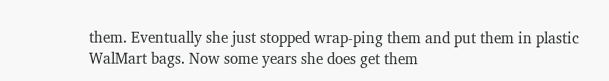them. Eventually she just stopped wrap-ping them and put them in plastic WalMart bags. Now some years she does get them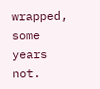wrapped, some years not.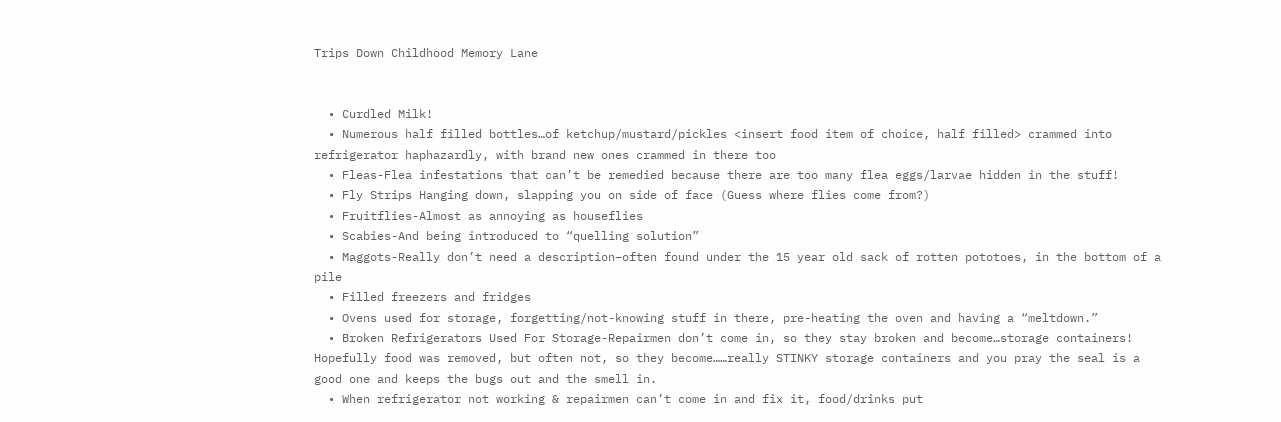Trips Down Childhood Memory Lane


  • Curdled Milk!
  • Numerous half filled bottles…of ketchup/mustard/pickles <insert food item of choice, half filled> crammed into refrigerator haphazardly, with brand new ones crammed in there too
  • Fleas-Flea infestations that can’t be remedied because there are too many flea eggs/larvae hidden in the stuff!
  • Fly Strips Hanging down, slapping you on side of face (Guess where flies come from?)
  • Fruitflies-Almost as annoying as houseflies
  • Scabies-And being introduced to “quelling solution”
  • Maggots-Really don’t need a description–often found under the 15 year old sack of rotten pototoes, in the bottom of a pile
  • Filled freezers and fridges
  • Ovens used for storage, forgetting/not-knowing stuff in there, pre-heating the oven and having a “meltdown.”
  • Broken Refrigerators Used For Storage-Repairmen don’t come in, so they stay broken and become…storage containers! Hopefully food was removed, but often not, so they become……really STINKY storage containers and you pray the seal is a good one and keeps the bugs out and the smell in.
  • When refrigerator not working & repairmen can’t come in and fix it, food/drinks put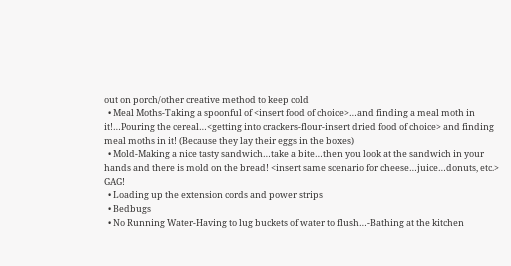out on porch/other creative method to keep cold
  • Meal Moths-Taking a spoonful of <insert food of choice>…and finding a meal moth in it!…Pouring the cereal…<getting into crackers-flour-insert dried food of choice> and finding meal moths in it! (Because they lay their eggs in the boxes)
  • Mold-Making a nice tasty sandwich…take a bite…then you look at the sandwich in your hands and there is mold on the bread! <insert same scenario for cheese…juice…donuts, etc.> GAG!
  • Loading up the extension cords and power strips
  • Bedbugs
  • No Running Water-Having to lug buckets of water to flush…-Bathing at the kitchen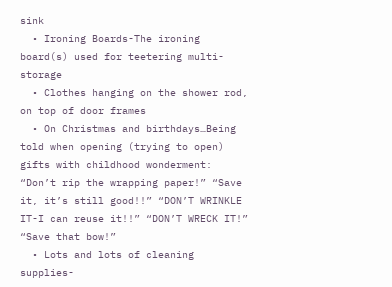sink
  • Ironing Boards-The ironing  board(s) used for teetering multi-storage
  • Clothes hanging on the shower rod, on top of door frames
  • On Christmas and birthdays…Being told when opening (trying to open) gifts with childhood wonderment: “Don’t rip the wrapping paper!” “Save it, it’s still good!!” “DON’T WRINKLE IT-I can reuse it!!” “DON’T WRECK IT!” “Save that bow!”
  • Lots and lots of cleaning supplies-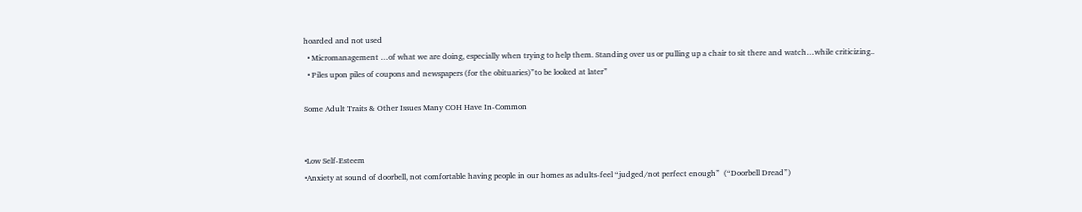hoarded and not used
  • Micromanagement …of what we are doing, especially when trying to help them. Standing over us or pulling up a chair to sit there and watch…while criticizing..
  • Piles upon piles of coupons and newspapers (for the obituaries)”to be looked at later”

Some Adult Traits & Other Issues Many COH Have In-Common


•Low Self-Esteem
•Anxiety at sound of doorbell, not comfortable having people in our homes as adults-feel “judged/not perfect enough”  (“Doorbell Dread”)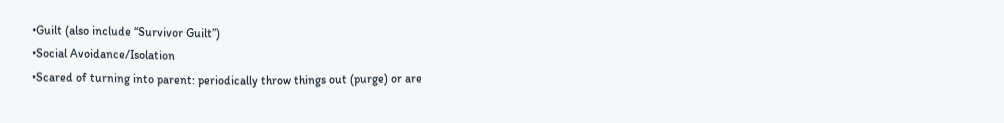•Guilt (also include “Survivor Guilt”)
•Social Avoidance/Isolation
•Scared of turning into parent: periodically throw things out (purge) or are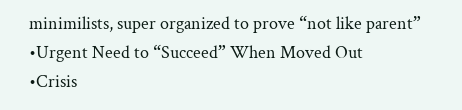minimilists, super organized to prove “not like parent”
•Urgent Need to “Succeed” When Moved Out
•Crisis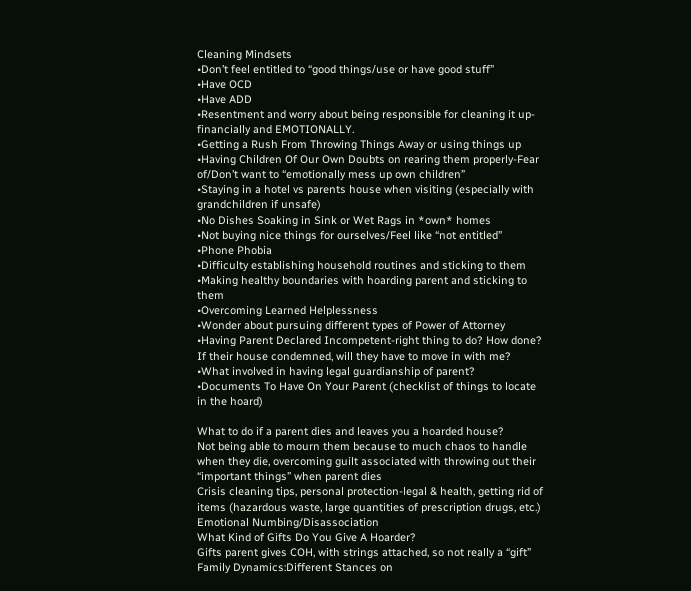Cleaning Mindsets
•Don’t feel entitled to “good things/use or have good stuff”
•Have OCD
•Have ADD
•Resentment and worry about being responsible for cleaning it up-financially and EMOTIONALLY.
•Getting a Rush From Throwing Things Away or using things up
•Having Children Of Our Own Doubts on rearing them properly-Fear of/Don’t want to “emotionally mess up own children”
•Staying in a hotel vs parents house when visiting (especially with grandchildren if unsafe)
•No Dishes Soaking in Sink or Wet Rags in *own* homes
•Not buying nice things for ourselves/Feel like “not entitled”
•Phone Phobia
•Difficulty establishing household routines and sticking to them
•Making healthy boundaries with hoarding parent and sticking to them
•Overcoming Learned Helplessness
•Wonder about pursuing different types of Power of Attorney
•Having Parent Declared Incompetent-right thing to do? How done?  If their house condemned, will they have to move in with me?
•What involved in having legal guardianship of parent?
•Documents To Have On Your Parent (checklist of things to locate in the hoard)

What to do if a parent dies and leaves you a hoarded house?
Not being able to mourn them because to much chaos to handle when they die, overcoming guilt associated with throwing out their “important things” when parent dies
Crisis cleaning tips, personal protection-legal & health, getting rid of items (hazardous waste, large quantities of prescription drugs, etc.)
Emotional Numbing/Disassociation
What Kind of Gifts Do You Give A Hoarder?
Gifts parent gives COH, with strings attached, so not really a “gift”
Family Dynamics:Different Stances on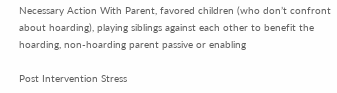Necessary Action With Parent, favored children (who don’t confront about hoarding), playing siblings against each other to benefit the hoarding, non-hoarding parent passive or enabling

Post Intervention Stress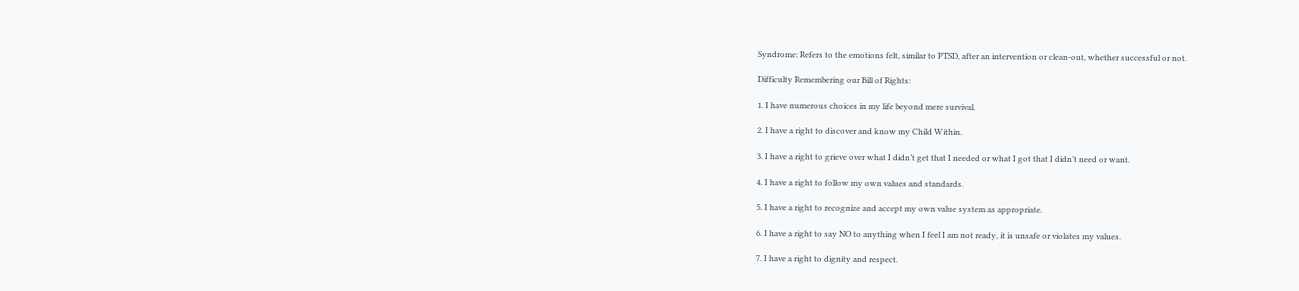Syndrome: Refers to the emotions felt, similar to PTSD, after an intervention or clean-out, whether successful or not.

Difficulty Remembering our Bill of Rights:

1. I have numerous choices in my life beyond mere survival.

2. I have a right to discover and know my Child Within.

3. I have a right to grieve over what I didn’t get that I needed or what I got that I didn’t need or want.

4. I have a right to follow my own values and standards.

5. I have a right to recognize and accept my own value system as appropriate.

6. I have a right to say NO to anything when I feel I am not ready, it is unsafe or violates my values.

7. I have a right to dignity and respect.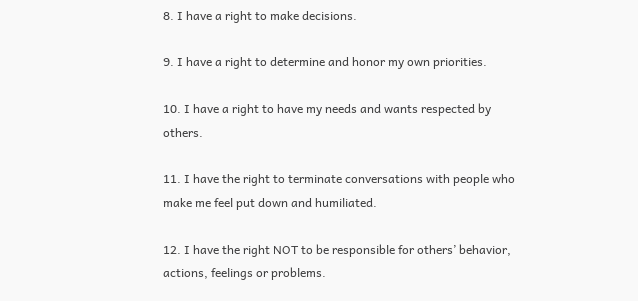8. I have a right to make decisions.

9. I have a right to determine and honor my own priorities.

10. I have a right to have my needs and wants respected by others.

11. I have the right to terminate conversations with people who make me feel put down and humiliated.

12. I have the right NOT to be responsible for others’ behavior, actions, feelings or problems.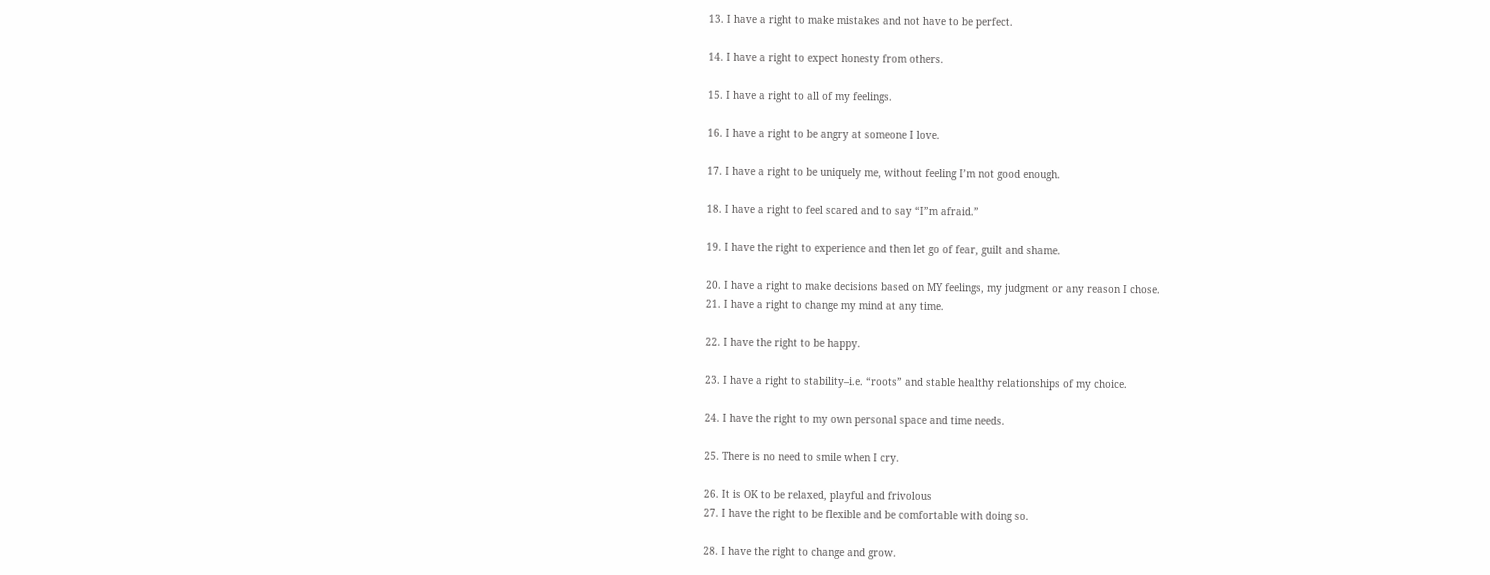13. I have a right to make mistakes and not have to be perfect.

14. I have a right to expect honesty from others.

15. I have a right to all of my feelings.

16. I have a right to be angry at someone I love.

17. I have a right to be uniquely me, without feeling I’m not good enough.

18. I have a right to feel scared and to say “I”m afraid.”

19. I have the right to experience and then let go of fear, guilt and shame.

20. I have a right to make decisions based on MY feelings, my judgment or any reason I chose.
21. I have a right to change my mind at any time.

22. I have the right to be happy.

23. I have a right to stability–i.e. “roots” and stable healthy relationships of my choice.

24. I have the right to my own personal space and time needs.

25. There is no need to smile when I cry.

26. It is OK to be relaxed, playful and frivolous
27. I have the right to be flexible and be comfortable with doing so.

28. I have the right to change and grow.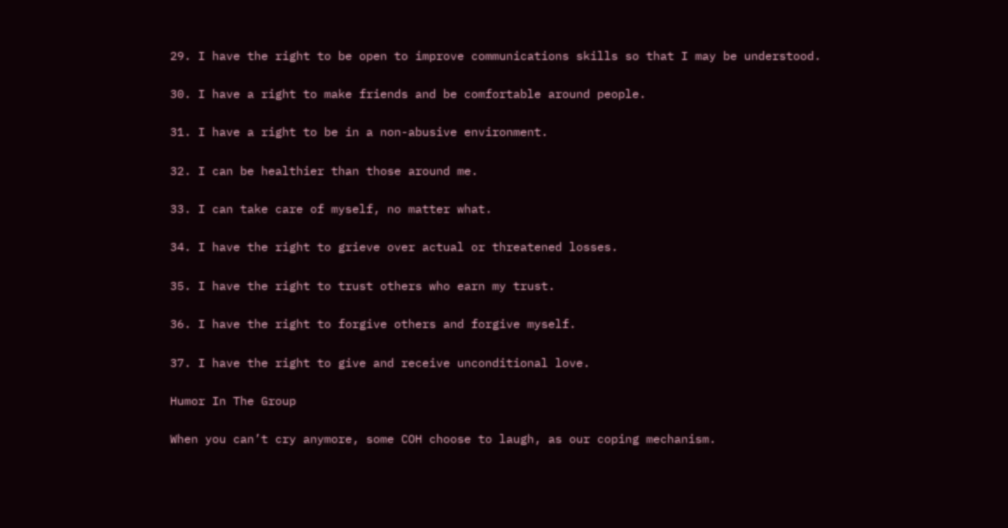29. I have the right to be open to improve communications skills so that I may be understood.

30. I have a right to make friends and be comfortable around people.

31. I have a right to be in a non-abusive environment.

32. I can be healthier than those around me.

33. I can take care of myself, no matter what.

34. I have the right to grieve over actual or threatened losses.

35. I have the right to trust others who earn my trust.

36. I have the right to forgive others and forgive myself.

37. I have the right to give and receive unconditional love.

Humor In The Group

When you can’t cry anymore, some COH choose to laugh, as our coping mechanism.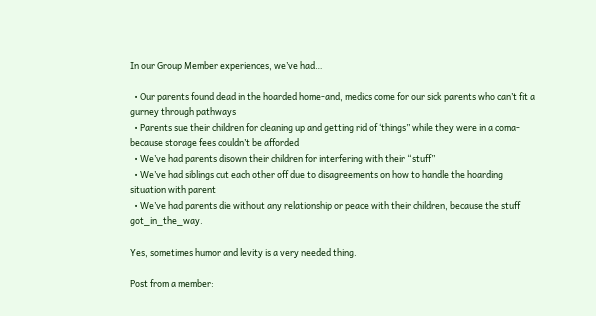In our Group Member experiences, we’ve had…

  • Our parents found dead in the hoarded home-and, medics come for our sick parents who can’t fit a gurney through pathways
  • Parents sue their children for cleaning up and getting rid of ‘things” while they were in a coma-because storage fees couldn’t be afforded
  • We’ve had parents disown their children for interfering with their “stuff”
  • We’ve had siblings cut each other off due to disagreements on how to handle the hoarding situation with parent
  • We’ve had parents die without any relationship or peace with their children, because the stuff got_in_the_way.

Yes, sometimes humor and levity is a very needed thing.

Post from a member: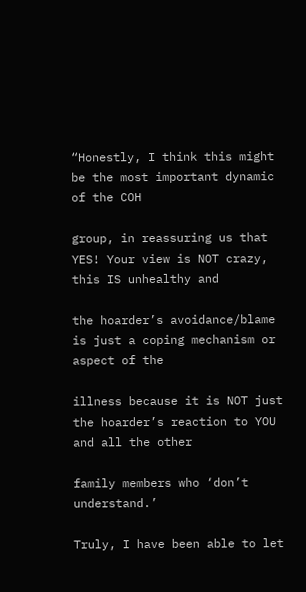“Honestly, I think this might be the most important dynamic of the COH

group, in reassuring us that YES! Your view is NOT crazy, this IS unhealthy and

the hoarder’s avoidance/blame is just a coping mechanism or aspect of the

illness because it is NOT just the hoarder’s reaction to YOU and all the other

family members who ‘don’t understand.’

Truly, I have been able to let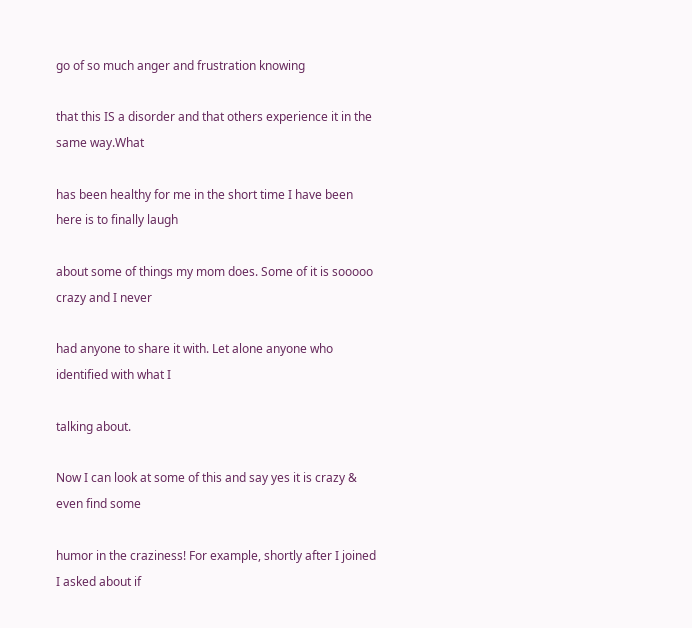go of so much anger and frustration knowing

that this IS a disorder and that others experience it in the same way.What

has been healthy for me in the short time I have been here is to finally laugh

about some of things my mom does. Some of it is sooooo crazy and I never

had anyone to share it with. Let alone anyone who identified with what I

talking about.

Now I can look at some of this and say yes it is crazy & even find some

humor in the craziness! For example, shortly after I joined I asked about if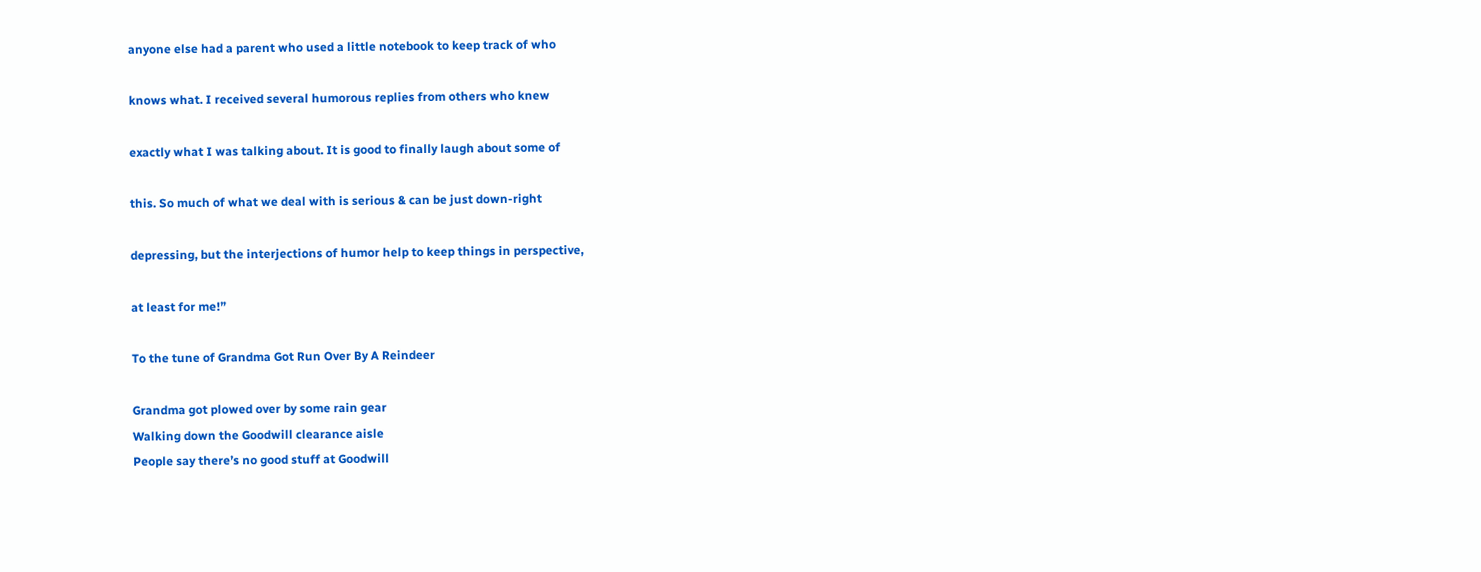anyone else had a parent who used a little notebook to keep track of who

knows what. I received several humorous replies from others who knew

exactly what I was talking about. It is good to finally laugh about some of

this. So much of what we deal with is serious & can be just down-right

depressing, but the interjections of humor help to keep things in perspective,

at least for me!”

To the tune of Grandma Got Run Over By A Reindeer

Grandma got plowed over by some rain gear
Walking down the Goodwill clearance aisle
People say there’s no good stuff at Goodwill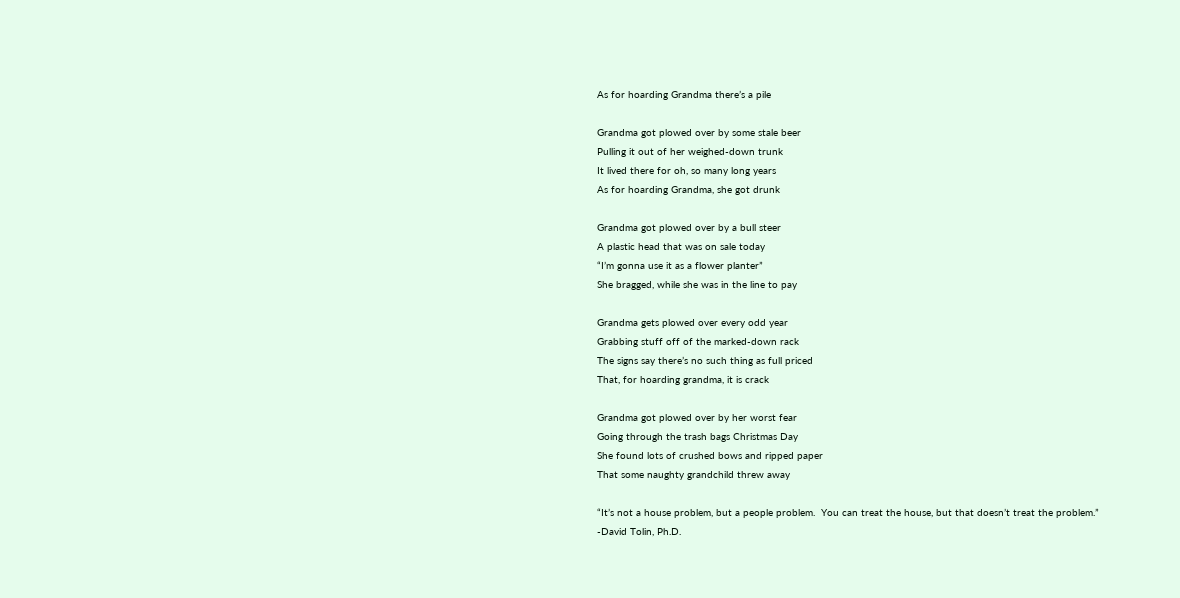As for hoarding Grandma there’s a pile

Grandma got plowed over by some stale beer
Pulling it out of her weighed-down trunk
It lived there for oh, so many long years
As for hoarding Grandma, she got drunk

Grandma got plowed over by a bull steer
A plastic head that was on sale today
“I’m gonna use it as a flower planter”
She bragged, while she was in the line to pay

Grandma gets plowed over every odd year
Grabbing stuff off of the marked-down rack
The signs say there’s no such thing as full priced
That, for hoarding grandma, it is crack

Grandma got plowed over by her worst fear
Going through the trash bags Christmas Day
She found lots of crushed bows and ripped paper
That some naughty grandchild threw away

“It’s not a house problem, but a people problem.  You can treat the house, but that doesn’t treat the problem.”
-David Tolin, Ph.D.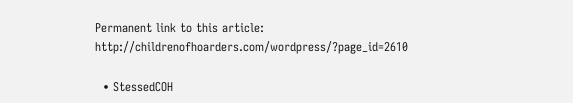Permanent link to this article: http://childrenofhoarders.com/wordpress/?page_id=2610

  • StessedCOH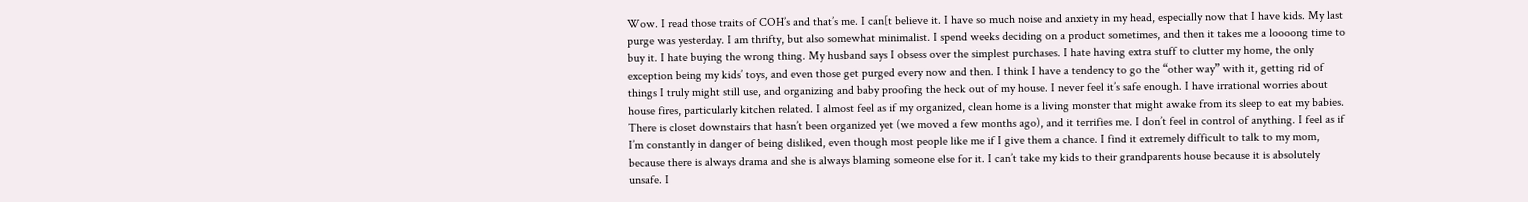Wow. I read those traits of COH’s and that’s me. I can[t believe it. I have so much noise and anxiety in my head, especially now that I have kids. My last purge was yesterday. I am thrifty, but also somewhat minimalist. I spend weeks deciding on a product sometimes, and then it takes me a loooong time to buy it. I hate buying the wrong thing. My husband says I obsess over the simplest purchases. I hate having extra stuff to clutter my home, the only exception being my kids’ toys, and even those get purged every now and then. I think I have a tendency to go the “other way” with it, getting rid of things I truly might still use, and organizing and baby proofing the heck out of my house. I never feel it’s safe enough. I have irrational worries about house fires, particularly kitchen related. I almost feel as if my organized, clean home is a living monster that might awake from its sleep to eat my babies. There is closet downstairs that hasn’t been organized yet (we moved a few months ago), and it terrifies me. I don’t feel in control of anything. I feel as if I’m constantly in danger of being disliked, even though most people like me if I give them a chance. I find it extremely difficult to talk to my mom, because there is always drama and she is always blaming someone else for it. I can’t take my kids to their grandparents house because it is absolutely unsafe. I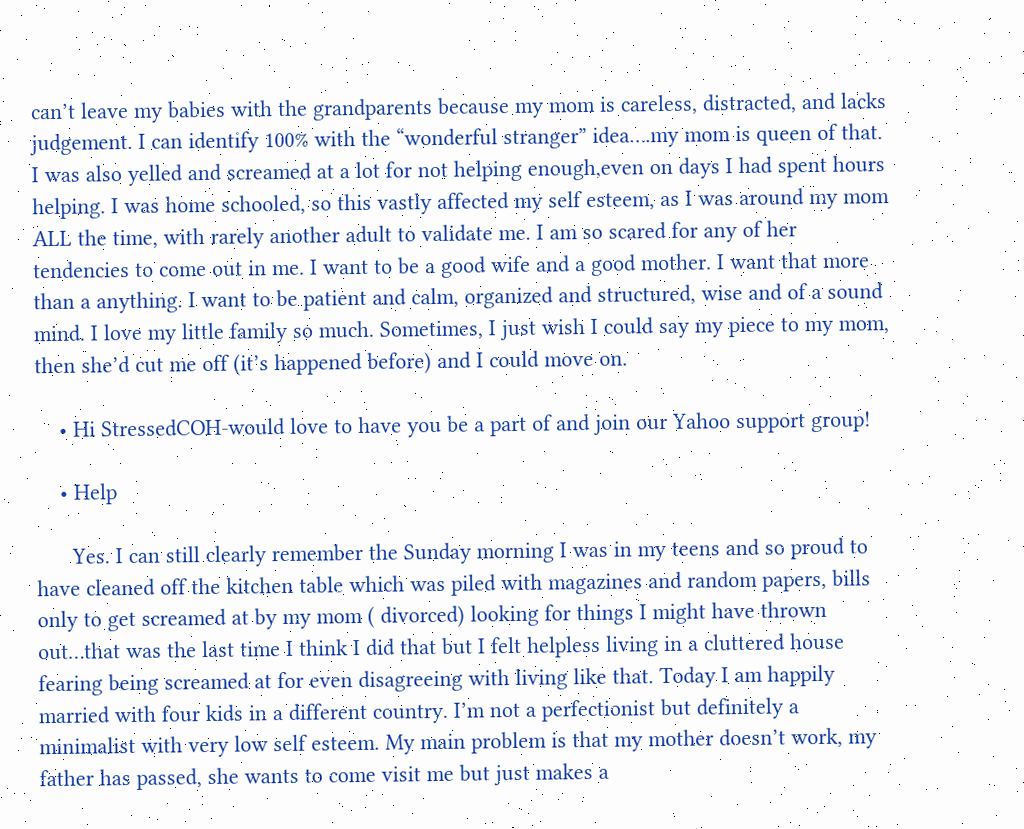can’t leave my babies with the grandparents because my mom is careless, distracted, and lacks judgement. I can identify 100% with the “wonderful stranger” idea….my mom is queen of that. I was also yelled and screamed at a lot for not helping enough,even on days I had spent hours helping. I was home schooled, so this vastly affected my self esteem, as I was around my mom ALL the time, with rarely another adult to validate me. I am so scared for any of her tendencies to come out in me. I want to be a good wife and a good mother. I want that more than a anything. I want to be patient and calm, organized and structured, wise and of a sound mind. I love my little family so much. Sometimes, I just wish I could say my piece to my mom, then she’d cut me off (it’s happened before) and I could move on.

    • Hi StressedCOH-would love to have you be a part of and join our Yahoo support group!

    • Help

      Yes. I can still clearly remember the Sunday morning I was in my teens and so proud to have cleaned off the kitchen table which was piled with magazines and random papers, bills only to get screamed at by my mom ( divorced) looking for things I might have thrown out…that was the last time I think I did that but I felt helpless living in a cluttered house fearing being screamed at for even disagreeing with living like that. Today I am happily married with four kids in a different country. I’m not a perfectionist but definitely a minimalist with very low self esteem. My main problem is that my mother doesn’t work, my father has passed, she wants to come visit me but just makes a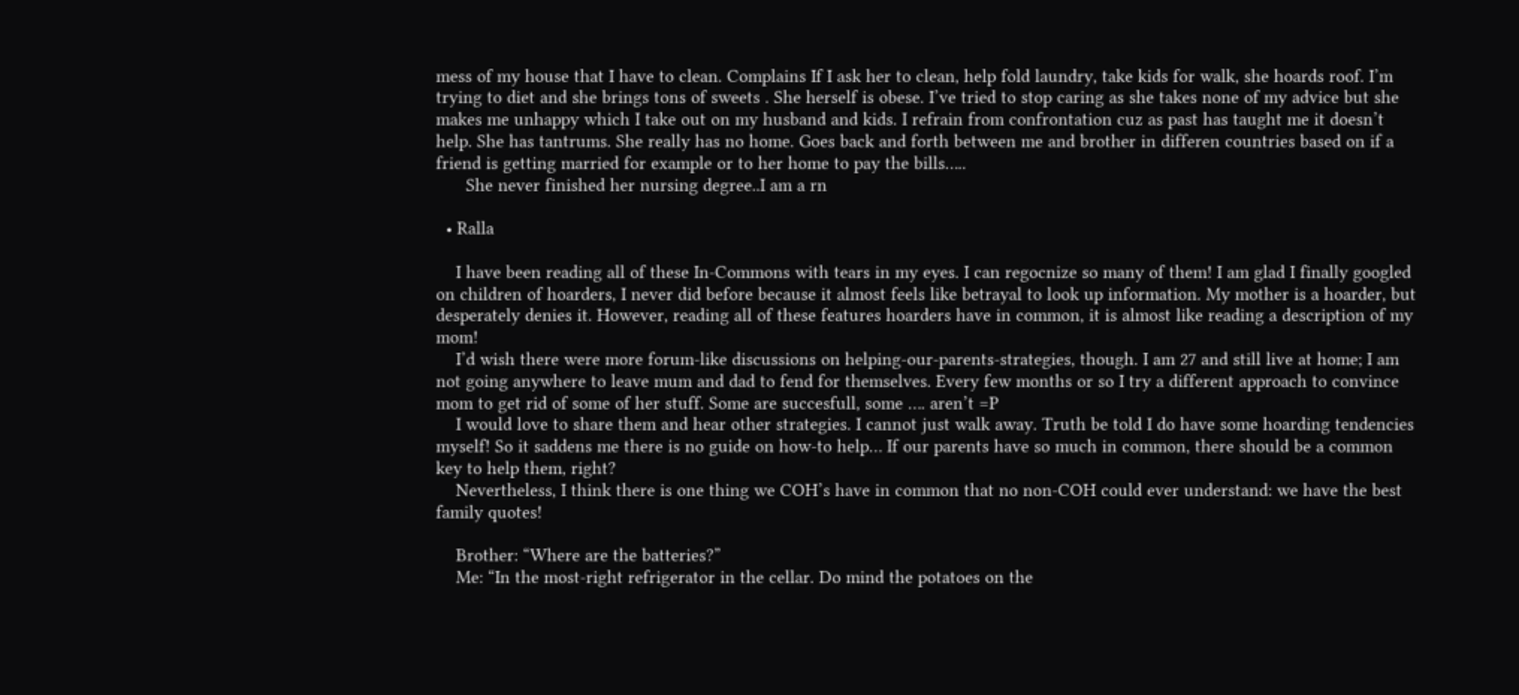mess of my house that I have to clean. Complains If I ask her to clean, help fold laundry, take kids for walk, she hoards roof. I’m trying to diet and she brings tons of sweets . She herself is obese. I’ve tried to stop caring as she takes none of my advice but she makes me unhappy which I take out on my husband and kids. I refrain from confrontation cuz as past has taught me it doesn’t help. She has tantrums. She really has no home. Goes back and forth between me and brother in differen countries based on if a friend is getting married for example or to her home to pay the bills…..
      She never finished her nursing degree..I am a rn

  • Ralla

    I have been reading all of these In-Commons with tears in my eyes. I can regocnize so many of them! I am glad I finally googled on children of hoarders, I never did before because it almost feels like betrayal to look up information. My mother is a hoarder, but desperately denies it. However, reading all of these features hoarders have in common, it is almost like reading a description of my mom!
    I’d wish there were more forum-like discussions on helping-our-parents-strategies, though. I am 27 and still live at home; I am not going anywhere to leave mum and dad to fend for themselves. Every few months or so I try a different approach to convince mom to get rid of some of her stuff. Some are succesfull, some …. aren’t =P
    I would love to share them and hear other strategies. I cannot just walk away. Truth be told I do have some hoarding tendencies myself! So it saddens me there is no guide on how-to help… If our parents have so much in common, there should be a common key to help them, right?
    Nevertheless, I think there is one thing we COH’s have in common that no non-COH could ever understand: we have the best family quotes!

    Brother: “Where are the batteries?”
    Me: “In the most-right refrigerator in the cellar. Do mind the potatoes on the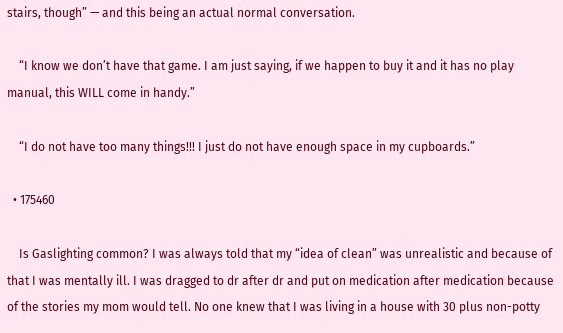stairs, though” — and this being an actual normal conversation.

    “I know we don’t have that game. I am just saying, if we happen to buy it and it has no play manual, this WILL come in handy.”

    “I do not have too many things!!! I just do not have enough space in my cupboards.”

  • 175460

    Is Gaslighting common? I was always told that my “idea of clean” was unrealistic and because of that I was mentally ill. I was dragged to dr after dr and put on medication after medication because of the stories my mom would tell. No one knew that I was living in a house with 30 plus non-potty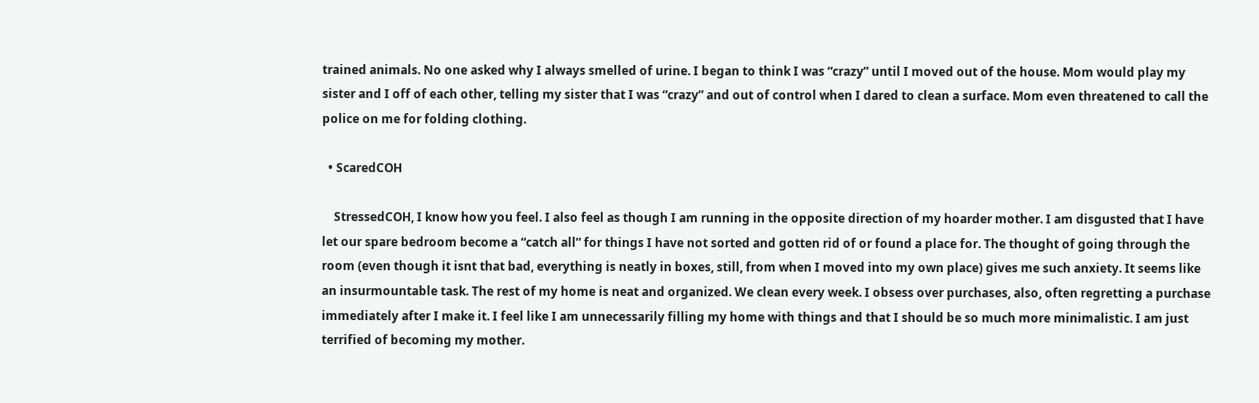trained animals. No one asked why I always smelled of urine. I began to think I was “crazy” until I moved out of the house. Mom would play my sister and I off of each other, telling my sister that I was “crazy” and out of control when I dared to clean a surface. Mom even threatened to call the police on me for folding clothing.

  • ScaredCOH

    StressedCOH, I know how you feel. I also feel as though I am running in the opposite direction of my hoarder mother. I am disgusted that I have let our spare bedroom become a “catch all” for things I have not sorted and gotten rid of or found a place for. The thought of going through the room (even though it isnt that bad, everything is neatly in boxes, still, from when I moved into my own place) gives me such anxiety. It seems like an insurmountable task. The rest of my home is neat and organized. We clean every week. I obsess over purchases, also, often regretting a purchase immediately after I make it. I feel like I am unnecessarily filling my home with things and that I should be so much more minimalistic. I am just terrified of becoming my mother.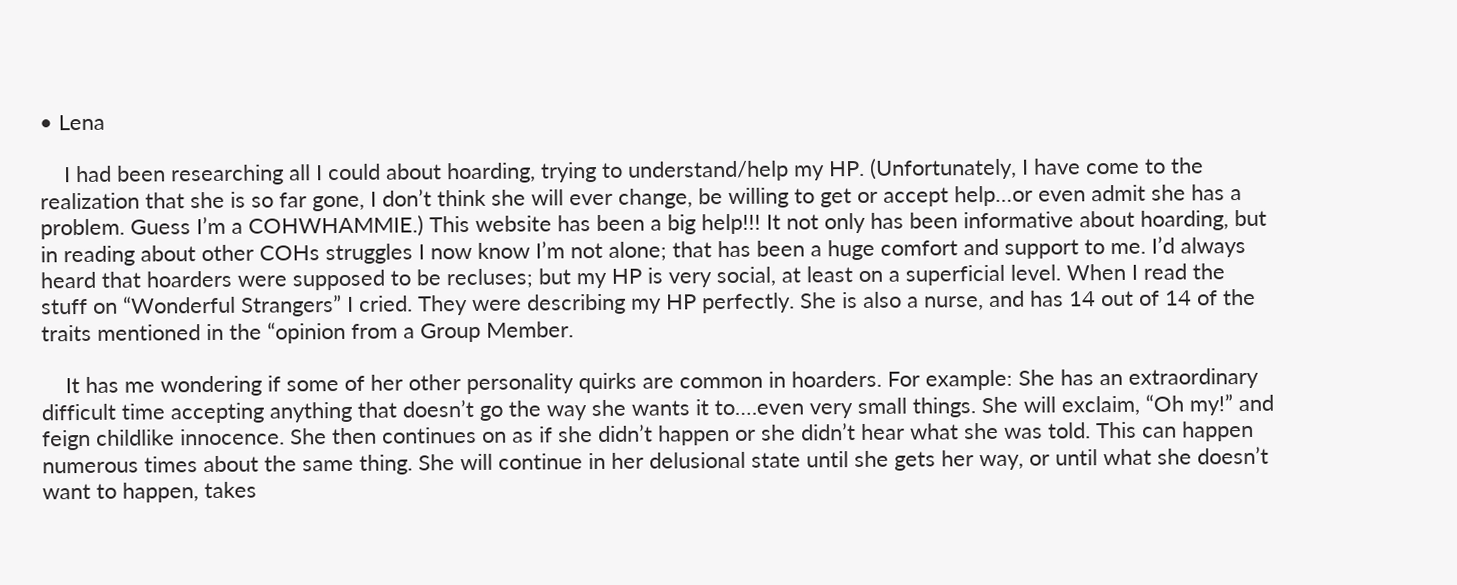• Lena

    I had been researching all I could about hoarding, trying to understand/help my HP. (Unfortunately, I have come to the realization that she is so far gone, I don’t think she will ever change, be willing to get or accept help…or even admit she has a problem. Guess I’m a COHWHAMMIE.) This website has been a big help!!! It not only has been informative about hoarding, but in reading about other COHs struggles I now know I’m not alone; that has been a huge comfort and support to me. I’d always heard that hoarders were supposed to be recluses; but my HP is very social, at least on a superficial level. When I read the stuff on “Wonderful Strangers” I cried. They were describing my HP perfectly. She is also a nurse, and has 14 out of 14 of the traits mentioned in the “opinion from a Group Member.

    It has me wondering if some of her other personality quirks are common in hoarders. For example: She has an extraordinary difficult time accepting anything that doesn’t go the way she wants it to….even very small things. She will exclaim, “Oh my!” and feign childlike innocence. She then continues on as if she didn’t happen or she didn’t hear what she was told. This can happen numerous times about the same thing. She will continue in her delusional state until she gets her way, or until what she doesn’t want to happen, takes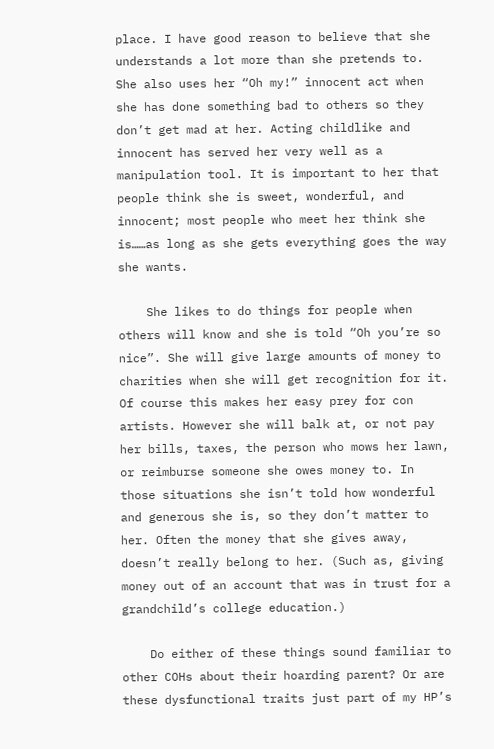place. I have good reason to believe that she understands a lot more than she pretends to. She also uses her “Oh my!” innocent act when she has done something bad to others so they don’t get mad at her. Acting childlike and innocent has served her very well as a manipulation tool. It is important to her that people think she is sweet, wonderful, and innocent; most people who meet her think she is……as long as she gets everything goes the way she wants.

    She likes to do things for people when others will know and she is told “Oh you’re so nice”. She will give large amounts of money to charities when she will get recognition for it. Of course this makes her easy prey for con artists. However she will balk at, or not pay her bills, taxes, the person who mows her lawn, or reimburse someone she owes money to. In those situations she isn’t told how wonderful and generous she is, so they don’t matter to her. Often the money that she gives away, doesn’t really belong to her. (Such as, giving money out of an account that was in trust for a grandchild’s college education.)

    Do either of these things sound familiar to other COHs about their hoarding parent? Or are these dysfunctional traits just part of my HP’s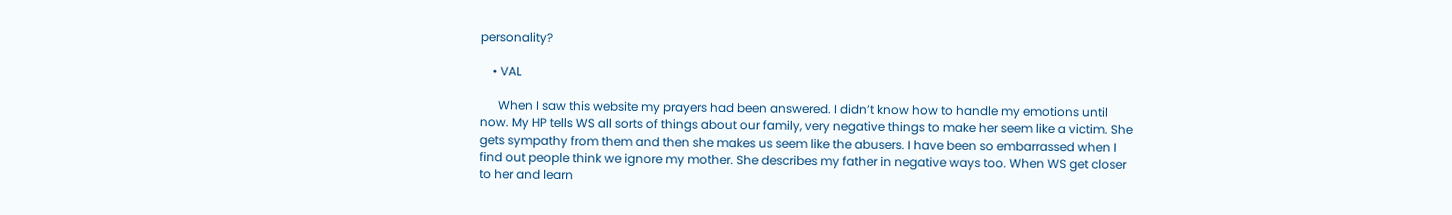personality?

    • VAL

      When I saw this website my prayers had been answered. I didn’t know how to handle my emotions until now. My HP tells WS all sorts of things about our family, very negative things to make her seem like a victim. She gets sympathy from them and then she makes us seem like the abusers. I have been so embarrassed when I find out people think we ignore my mother. She describes my father in negative ways too. When WS get closer to her and learn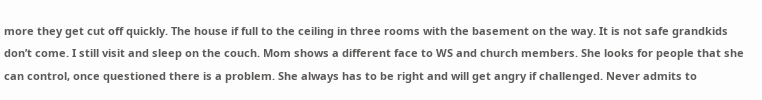more they get cut off quickly. The house if full to the ceiling in three rooms with the basement on the way. It is not safe grandkids don’t come. I still visit and sleep on the couch. Mom shows a different face to WS and church members. She looks for people that she can control, once questioned there is a problem. She always has to be right and will get angry if challenged. Never admits to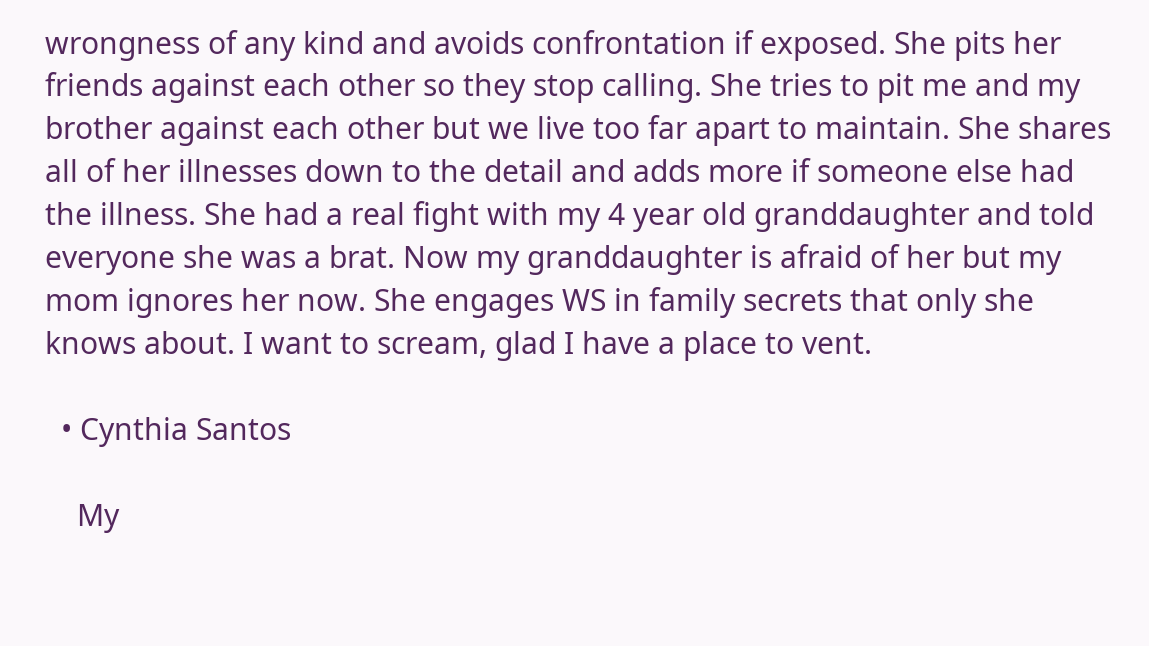wrongness of any kind and avoids confrontation if exposed. She pits her friends against each other so they stop calling. She tries to pit me and my brother against each other but we live too far apart to maintain. She shares all of her illnesses down to the detail and adds more if someone else had the illness. She had a real fight with my 4 year old granddaughter and told everyone she was a brat. Now my granddaughter is afraid of her but my mom ignores her now. She engages WS in family secrets that only she knows about. I want to scream, glad I have a place to vent.

  • Cynthia Santos

    My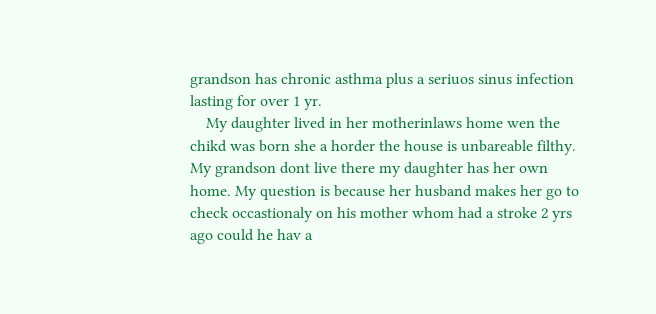grandson has chronic asthma plus a seriuos sinus infection lasting for over 1 yr.
    My daughter lived in her motherinlaws home wen the chikd was born she a horder the house is unbareable filthy. My grandson dont live there my daughter has her own home. My question is because her husband makes her go to check occastionaly on his mother whom had a stroke 2 yrs ago could he hav a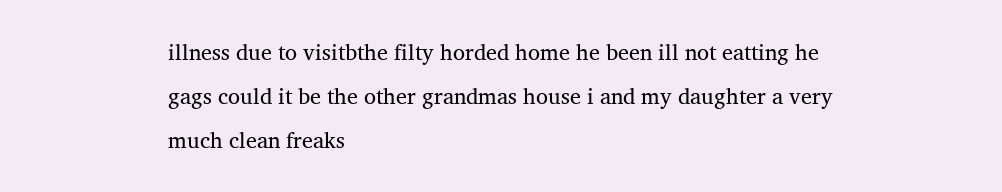illness due to visitbthe filty horded home he been ill not eatting he gags could it be the other grandmas house i and my daughter a very much clean freaks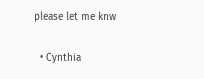please let me knw

  • Cynthia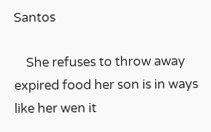Santos

    She refuses to throw away expired food her son is in ways like her wen it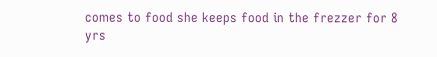comes to food she keeps food in the frezzer for 8 yrs